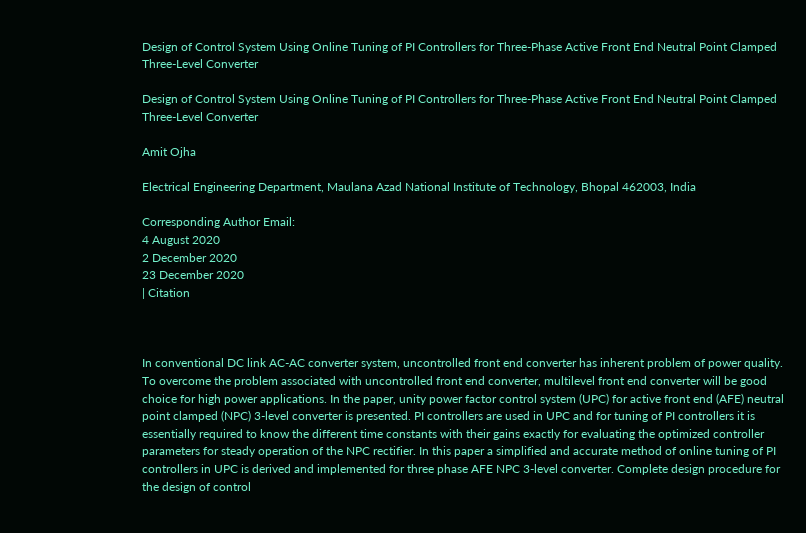Design of Control System Using Online Tuning of PI Controllers for Three-Phase Active Front End Neutral Point Clamped Three-Level Converter

Design of Control System Using Online Tuning of PI Controllers for Three-Phase Active Front End Neutral Point Clamped Three-Level Converter

Amit Ojha

Electrical Engineering Department, Maulana Azad National Institute of Technology, Bhopal 462003, India

Corresponding Author Email:
4 August 2020
2 December 2020
23 December 2020
| Citation



In conventional DC link AC-AC converter system, uncontrolled front end converter has inherent problem of power quality. To overcome the problem associated with uncontrolled front end converter, multilevel front end converter will be good choice for high power applications. In the paper, unity power factor control system (UPC) for active front end (AFE) neutral point clamped (NPC) 3-level converter is presented. PI controllers are used in UPC and for tuning of PI controllers it is essentially required to know the different time constants with their gains exactly for evaluating the optimized controller parameters for steady operation of the NPC rectifier. In this paper a simplified and accurate method of online tuning of PI controllers in UPC is derived and implemented for three phase AFE NPC 3-level converter. Complete design procedure for the design of control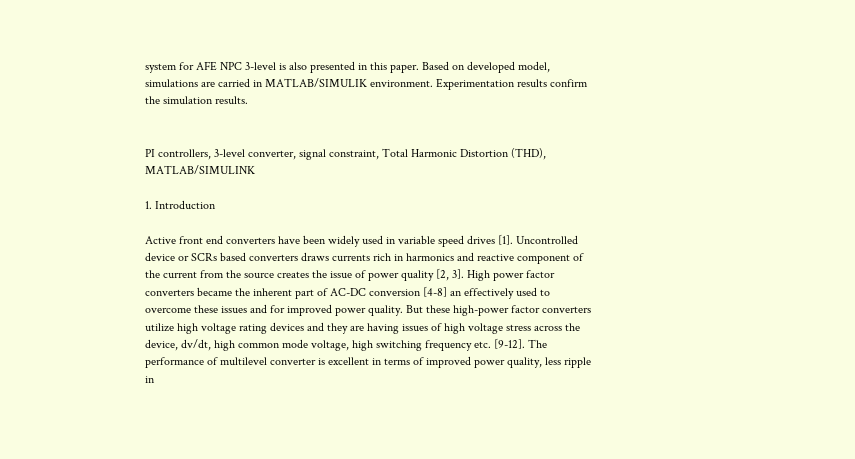system for AFE NPC 3-level is also presented in this paper. Based on developed model, simulations are carried in MATLAB/SIMULIK environment. Experimentation results confirm the simulation results.


PI controllers, 3-level converter, signal constraint, Total Harmonic Distortion (THD), MATLAB/SIMULINK

1. Introduction

Active front end converters have been widely used in variable speed drives [1]. Uncontrolled device or SCRs based converters draws currents rich in harmonics and reactive component of the current from the source creates the issue of power quality [2, 3]. High power factor converters became the inherent part of AC-DC conversion [4-8] an effectively used to overcome these issues and for improved power quality. But these high-power factor converters utilize high voltage rating devices and they are having issues of high voltage stress across the device, dv/dt, high common mode voltage, high switching frequency etc. [9-12]. The performance of multilevel converter is excellent in terms of improved power quality, less ripple in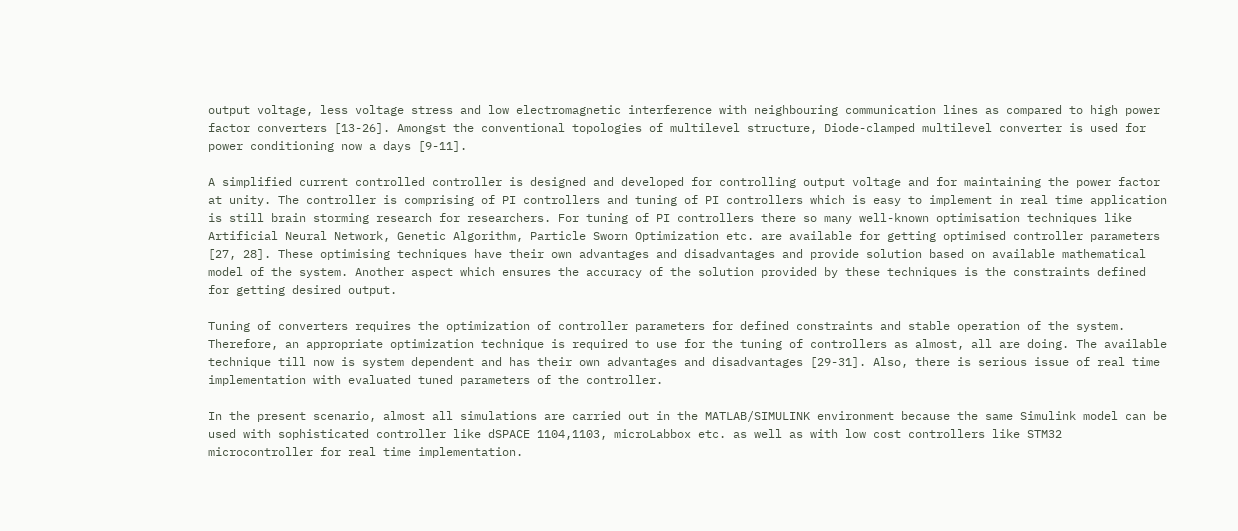output voltage, less voltage stress and low electromagnetic interference with neighbouring communication lines as compared to high power factor converters [13-26]. Amongst the conventional topologies of multilevel structure, Diode-clamped multilevel converter is used for power conditioning now a days [9-11].

A simplified current controlled controller is designed and developed for controlling output voltage and for maintaining the power factor at unity. The controller is comprising of PI controllers and tuning of PI controllers which is easy to implement in real time application is still brain storming research for researchers. For tuning of PI controllers there so many well-known optimisation techniques like Artificial Neural Network, Genetic Algorithm, Particle Sworn Optimization etc. are available for getting optimised controller parameters [27, 28]. These optimising techniques have their own advantages and disadvantages and provide solution based on available mathematical model of the system. Another aspect which ensures the accuracy of the solution provided by these techniques is the constraints defined for getting desired output.

Tuning of converters requires the optimization of controller parameters for defined constraints and stable operation of the system. Therefore, an appropriate optimization technique is required to use for the tuning of controllers as almost, all are doing. The available technique till now is system dependent and has their own advantages and disadvantages [29-31]. Also, there is serious issue of real time implementation with evaluated tuned parameters of the controller.

In the present scenario, almost all simulations are carried out in the MATLAB/SIMULINK environment because the same Simulink model can be used with sophisticated controller like dSPACE 1104,1103, microLabbox etc. as well as with low cost controllers like STM32 microcontroller for real time implementation.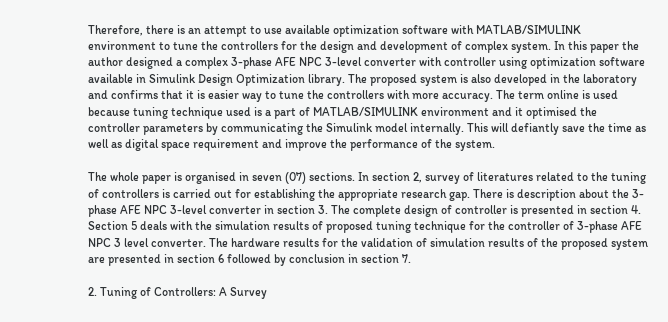Therefore, there is an attempt to use available optimization software with MATLAB/SIMULINK environment to tune the controllers for the design and development of complex system. In this paper the author designed a complex 3-phase AFE NPC 3-level converter with controller using optimization software available in Simulink Design Optimization library. The proposed system is also developed in the laboratory and confirms that it is easier way to tune the controllers with more accuracy. The term online is used because tuning technique used is a part of MATLAB/SIMULINK environment and it optimised the controller parameters by communicating the Simulink model internally. This will defiantly save the time as well as digital space requirement and improve the performance of the system.

The whole paper is organised in seven (07) sections. In section 2, survey of literatures related to the tuning of controllers is carried out for establishing the appropriate research gap. There is description about the 3-phase AFE NPC 3-level converter in section 3. The complete design of controller is presented in section 4. Section 5 deals with the simulation results of proposed tuning technique for the controller of 3-phase AFE NPC 3 level converter. The hardware results for the validation of simulation results of the proposed system are presented in section 6 followed by conclusion in section 7.

2. Tuning of Controllers: A Survey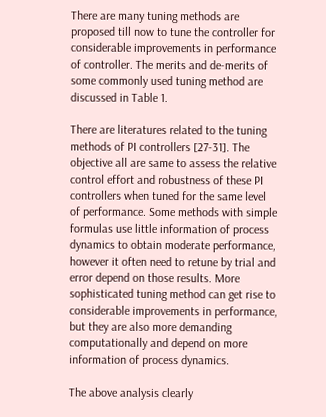There are many tuning methods are proposed till now to tune the controller for considerable improvements in performance of controller. The merits and de-merits of some commonly used tuning method are discussed in Table 1.

There are literatures related to the tuning methods of PI controllers [27-31]. The objective all are same to assess the relative control effort and robustness of these PI controllers when tuned for the same level of performance. Some methods with simple formulas use little information of process dynamics to obtain moderate performance, however it often need to retune by trial and error depend on those results. More sophisticated tuning method can get rise to considerable improvements in performance, but they are also more demanding computationally and depend on more information of process dynamics.

The above analysis clearly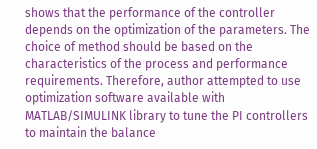shows that the performance of the controller depends on the optimization of the parameters. The choice of method should be based on the characteristics of the process and performance requirements. Therefore, author attempted to use optimization software available with MATLAB/SIMULINK library to tune the PI controllers to maintain the balance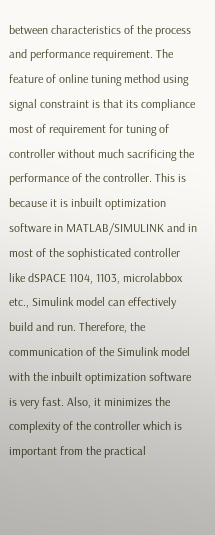between characteristics of the process and performance requirement. The feature of online tuning method using signal constraint is that its compliance most of requirement for tuning of controller without much sacrificing the performance of the controller. This is because it is inbuilt optimization software in MATLAB/SIMULINK and in most of the sophisticated controller like dSPACE 1104, 1103, microlabbox etc., Simulink model can effectively build and run. Therefore, the communication of the Simulink model with the inbuilt optimization software is very fast. Also, it minimizes the complexity of the controller which is important from the practical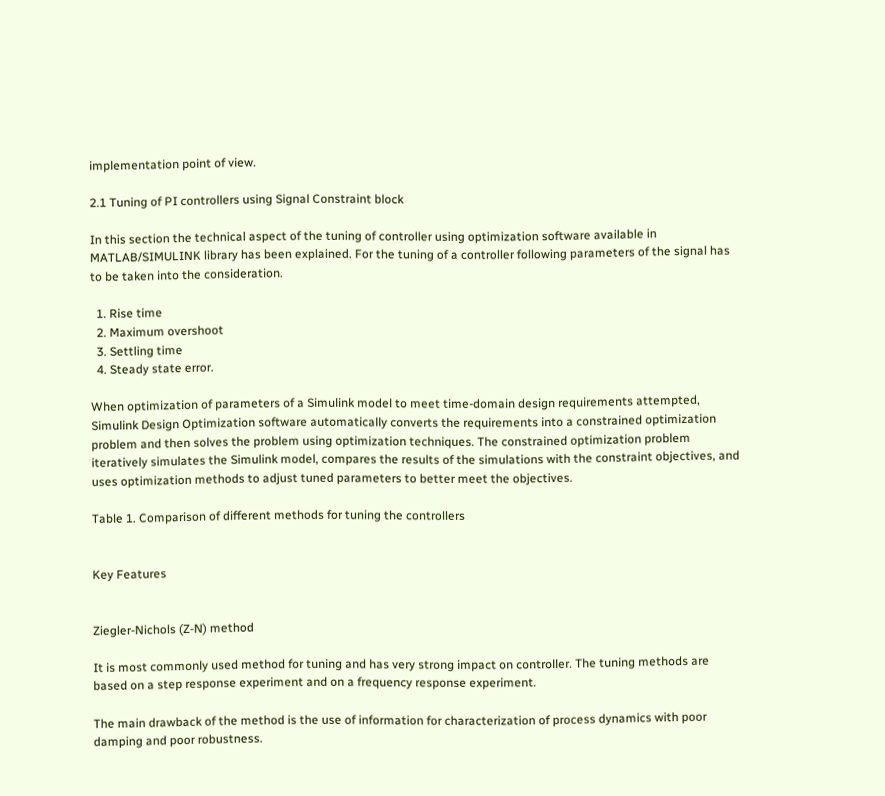implementation point of view.

2.1 Tuning of PI controllers using Signal Constraint block

In this section the technical aspect of the tuning of controller using optimization software available in MATLAB/SIMULINK library has been explained. For the tuning of a controller following parameters of the signal has to be taken into the consideration.

  1. Rise time
  2. Maximum overshoot
  3. Settling time
  4. Steady state error.

When optimization of parameters of a Simulink model to meet time-domain design requirements attempted, Simulink Design Optimization software automatically converts the requirements into a constrained optimization problem and then solves the problem using optimization techniques. The constrained optimization problem iteratively simulates the Simulink model, compares the results of the simulations with the constraint objectives, and uses optimization methods to adjust tuned parameters to better meet the objectives.

Table 1. Comparison of different methods for tuning the controllers


Key Features


Ziegler-Nichols (Z-N) method

It is most commonly used method for tuning and has very strong impact on controller. The tuning methods are based on a step response experiment and on a frequency response experiment.

The main drawback of the method is the use of information for characterization of process dynamics with poor damping and poor robustness.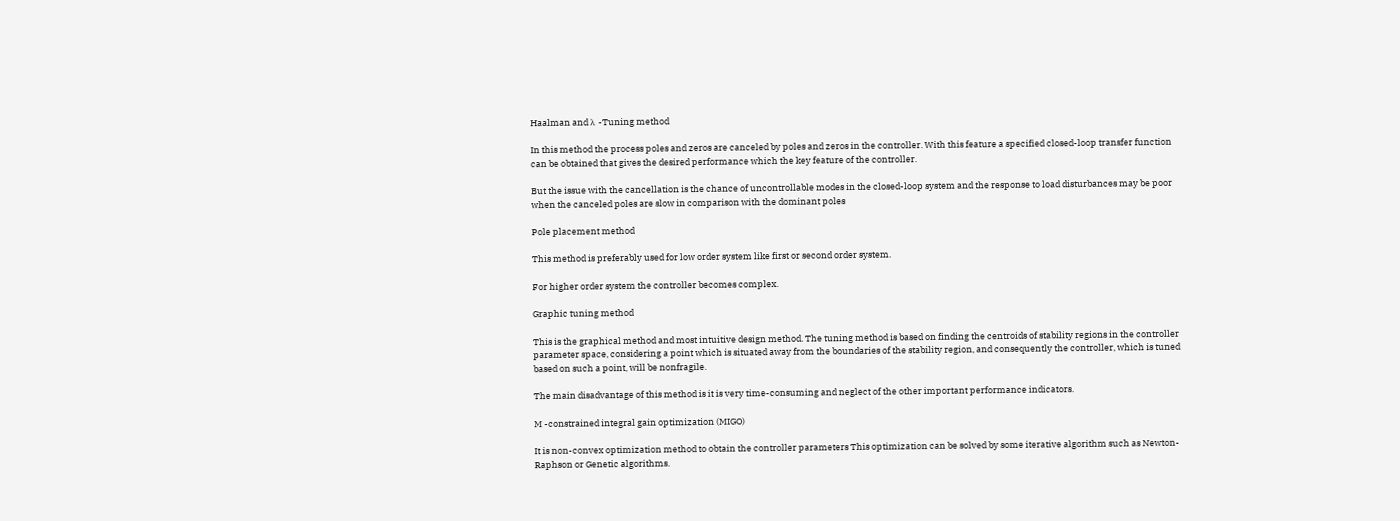Haalman and λ -Tuning method

In this method the process poles and zeros are canceled by poles and zeros in the controller. With this feature a specified closed-loop transfer function can be obtained that gives the desired performance which the key feature of the controller.

But the issue with the cancellation is the chance of uncontrollable modes in the closed-loop system and the response to load disturbances may be poor when the canceled poles are slow in comparison with the dominant poles

Pole placement method

This method is preferably used for low order system like first or second order system.

For higher order system the controller becomes complex.

Graphic tuning method

This is the graphical method and most intuitive design method. The tuning method is based on finding the centroids of stability regions in the controller parameter space, considering a point which is situated away from the boundaries of the stability region, and consequently the controller, which is tuned based on such a point, will be nonfragile.

The main disadvantage of this method is it is very time-consuming and neglect of the other important performance indicators.

M -constrained integral gain optimization (MIGO)

It is non-convex optimization method to obtain the controller parameters This optimization can be solved by some iterative algorithm such as Newton-Raphson or Genetic algorithms.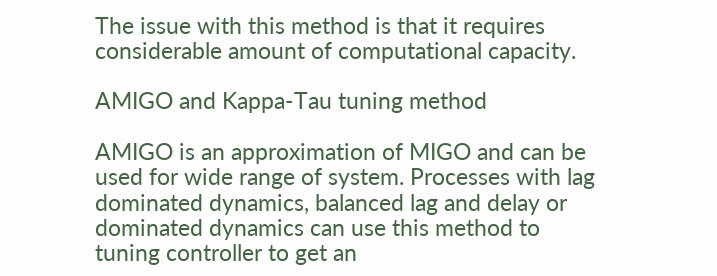The issue with this method is that it requires considerable amount of computational capacity.

AMIGO and Kappa-Tau tuning method

AMIGO is an approximation of MIGO and can be used for wide range of system. Processes with lag dominated dynamics, balanced lag and delay or dominated dynamics can use this method to tuning controller to get an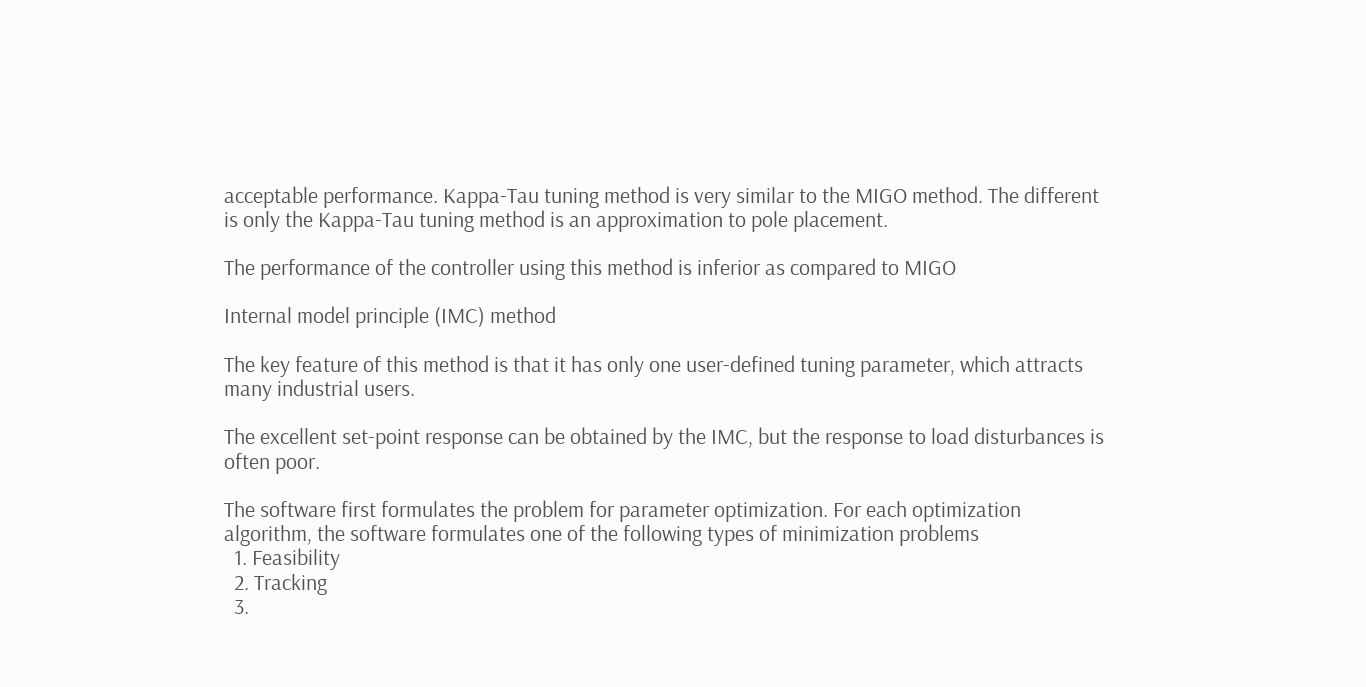acceptable performance. Kappa-Tau tuning method is very similar to the MIGO method. The different is only the Kappa-Tau tuning method is an approximation to pole placement.

The performance of the controller using this method is inferior as compared to MIGO

Internal model principle (IMC) method

The key feature of this method is that it has only one user-defined tuning parameter, which attracts many industrial users.

The excellent set-point response can be obtained by the IMC, but the response to load disturbances is often poor.

The software first formulates the problem for parameter optimization. For each optimization algorithm, the software formulates one of the following types of minimization problems
  1. Feasibility
  2. Tracking
  3.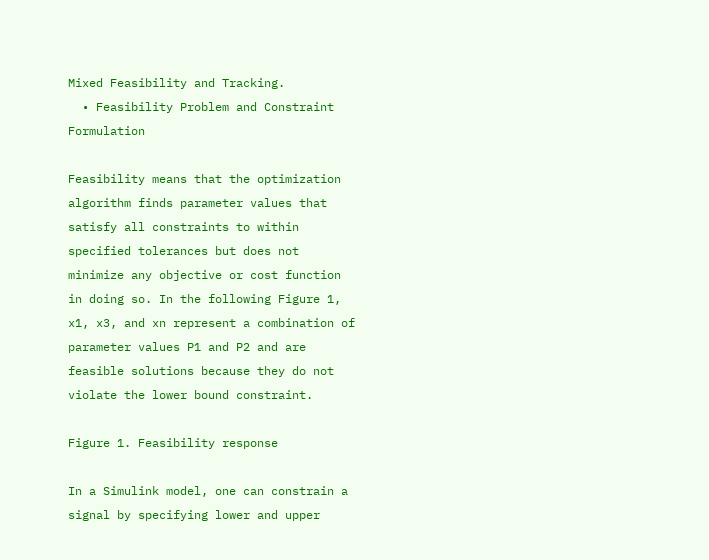Mixed Feasibility and Tracking.
  • Feasibility Problem and Constraint Formulation

Feasibility means that the optimization algorithm finds parameter values that satisfy all constraints to within specified tolerances but does not minimize any objective or cost function in doing so. In the following Figure 1, x1, x3, and xn represent a combination of parameter values P1 and P2 and are feasible solutions because they do not violate the lower bound constraint.

Figure 1. Feasibility response

In a Simulink model, one can constrain a signal by specifying lower and upper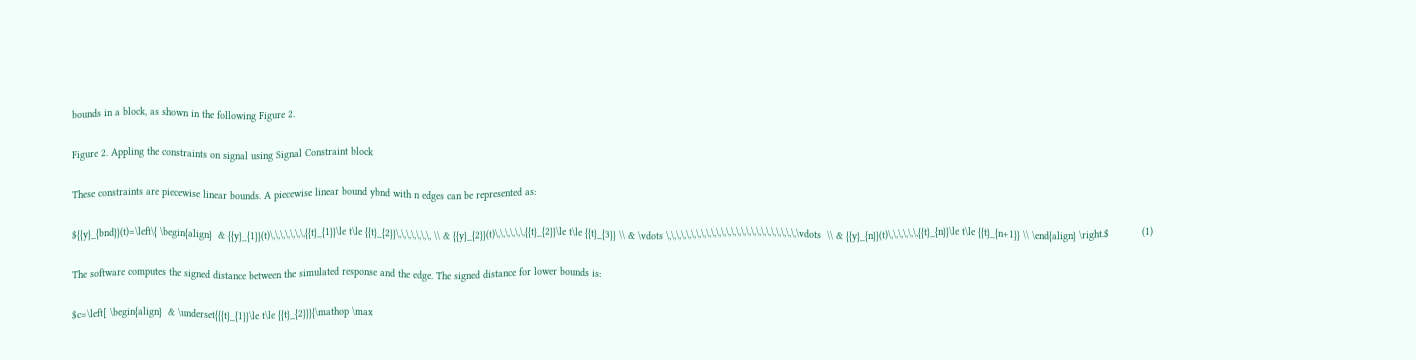bounds in a block, as shown in the following Figure 2.

Figure 2. Appling the constraints on signal using Signal Constraint block

These constraints are piecewise linear bounds. A piecewise linear bound ybnd with n edges can be represented as:

${{y}_{bnd}}(t)=\left\{ \begin{align}  & {{y}_{1}}(t)\,\,\,\,\,\,\,{{t}_{1}}\le t\le {{t}_{2}}\,\,\,\,\,\,\, \\ & {{y}_{2}}(t)\,\,\,\,\,\,{{t}_{2}}\le t\le {{t}_{3}} \\ & \vdots \,\,\,\,\,\,\,\,\,\,\,\,\,\,\,\,\,\,\,\,\,\,\,\,\,\,\vdots  \\ & {{y}_{n}}(t)\,\,\,\,\,\,{{t}_{n}}\le t\le {{t}_{n+1}} \\ \end{align} \right.$           (1)

The software computes the signed distance between the simulated response and the edge. The signed distance for lower bounds is:

$c=\left[ \begin{align}  & \underset{{{t}_{1}}\le t\le {{t}_{2}}}{\mathop \max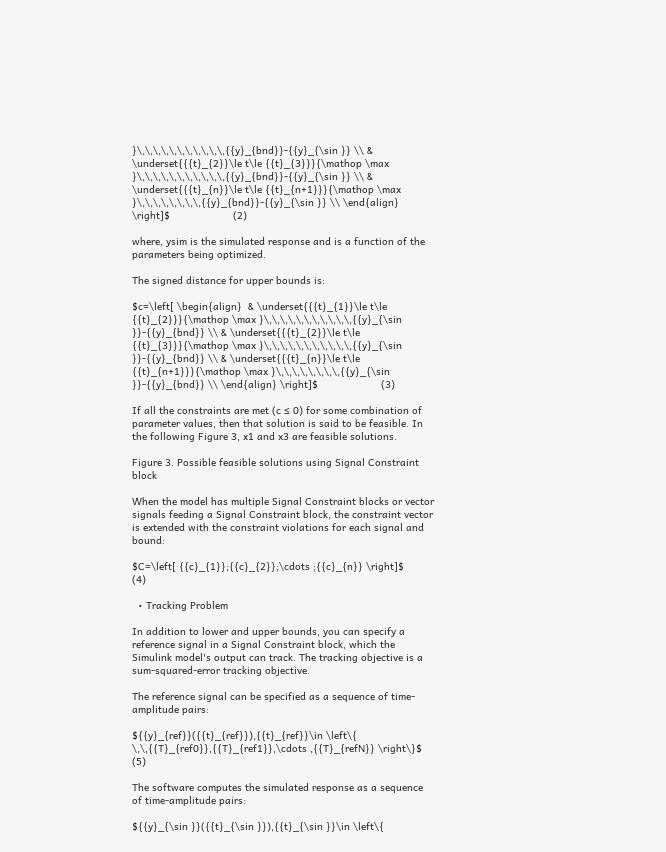}\,\,\,\,\,\,\,\,\,\,\,{{y}_{bnd}}-{{y}_{\sin }} \\ & \underset{{{t}_{2}}\le t\le {{t}_{3}}}{\mathop \max }\,\,\,\,\,\,\,\,\,\,\,{{y}_{bnd}}-{{y}_{\sin }} \\ & \underset{{{t}_{n}}\le t\le {{t}_{n+1}}}{\mathop \max }\,\,\,\,\,\,\,\,{{y}_{bnd}}-{{y}_{\sin }} \\ \end{align} \right]$                     (2)

where, ysim is the simulated response and is a function of the parameters being optimized.

The signed distance for upper bounds is:

$c=\left[ \begin{align}  & \underset{{{t}_{1}}\le t\le {{t}_{2}}}{\mathop \max }\,\,\,\,\,\,\,\,\,\,\,{{y}_{\sin }}-{{y}_{bnd}} \\ & \underset{{{t}_{2}}\le t\le {{t}_{3}}}{\mathop \max }\,\,\,\,\,\,\,\,\,\,\,{{y}_{\sin }}-{{y}_{bnd}} \\ & \underset{{{t}_{n}}\le t\le {{t}_{n+1}}}{\mathop \max }\,\,\,\,\,\,\,\,{{y}_{\sin }}-{{y}_{bnd}} \\ \end{align} \right]$                     (3)

If all the constraints are met (c ≤ 0) for some combination of parameter values, then that solution is said to be feasible. In the following Figure 3, x1 and x3 are feasible solutions.

Figure 3. Possible feasible solutions using Signal Constraint block

When the model has multiple Signal Constraint blocks or vector signals feeding a Signal Constraint block, the constraint vector is extended with the constraint violations for each signal and bound:

$C=\left[ {{c}_{1}};{{c}_{2}};\cdots ;{{c}_{n}} \right]$         (4)

  • Tracking Problem

In addition to lower and upper bounds, you can specify a reference signal in a Signal Constraint block, which the Simulink model's output can track. The tracking objective is a sum-squared-error tracking objective.

The reference signal can be specified as a sequence of time-amplitude pairs:

${{y}_{ref}}({{t}_{ref}}),{{t}_{ref}}\in \left\{ \,\,{{T}_{ref0}},{{T}_{ref1}},\cdots ,{{T}_{refN}} \right\}$          (5)

The software computes the simulated response as a sequence of time-amplitude pairs:

${{y}_{\sin }}({{t}_{\sin }}),{{t}_{\sin }}\in \left\{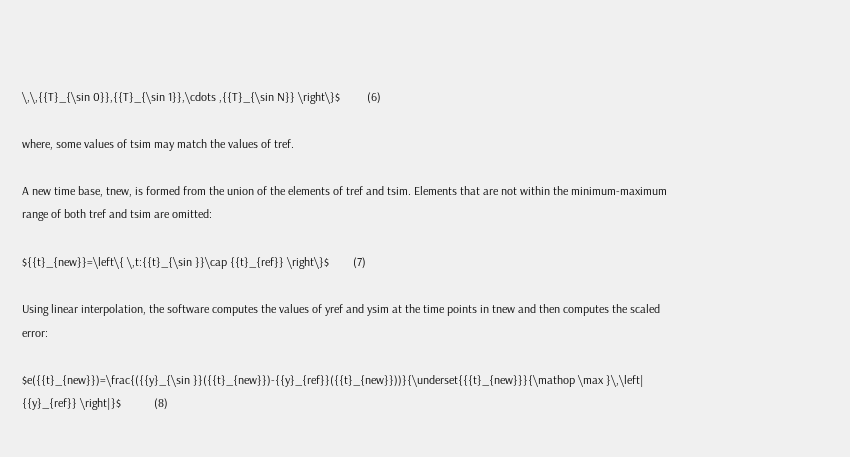\,\,{{T}_{\sin 0}},{{T}_{\sin 1}},\cdots ,{{T}_{\sin N}} \right\}$         (6)

where, some values of tsim may match the values of tref.

A new time base, tnew, is formed from the union of the elements of tref and tsim. Elements that are not within the minimum-maximum range of both tref and tsim are omitted:

${{t}_{new}}=\left\{ \,t:{{t}_{\sin }}\cap {{t}_{ref}} \right\}$        (7)

Using linear interpolation, the software computes the values of yref and ysim at the time points in tnew and then computes the scaled error:

$e({{t}_{new}})=\frac{({{y}_{\sin }}({{t}_{new}})-{{y}_{ref}}({{t}_{new}}))}{\underset{{{t}_{new}}}{\mathop \max }\,\left| {{y}_{ref}} \right|}$           (8)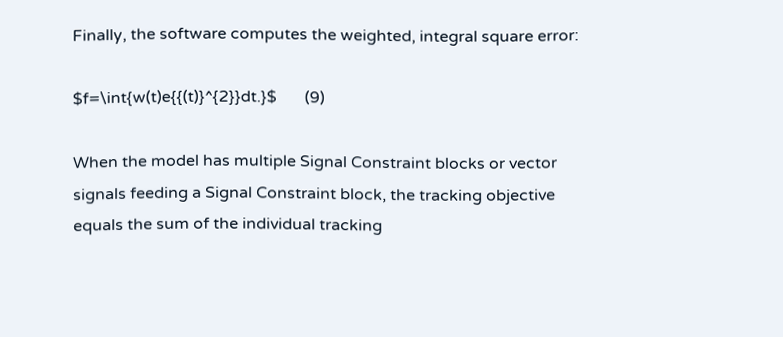Finally, the software computes the weighted, integral square error:

$f=\int{w(t)e{{(t)}^{2}}dt.}$       (9)

When the model has multiple Signal Constraint blocks or vector signals feeding a Signal Constraint block, the tracking objective equals the sum of the individual tracking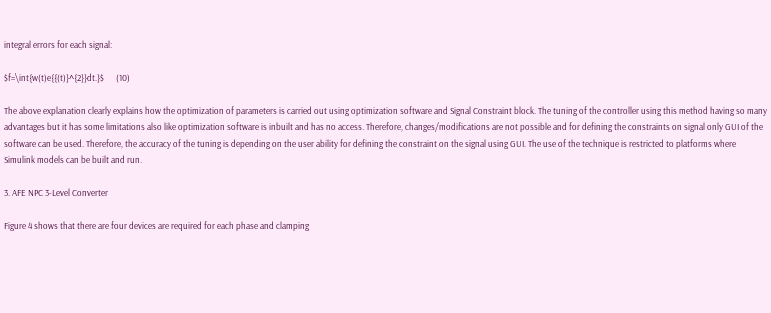integral errors for each signal:

$f=\int{w(t)e{{(t)}^{2}}dt.}$      (10)

The above explanation clearly explains how the optimization of parameters is carried out using optimization software and Signal Constraint block. The tuning of the controller using this method having so many advantages but it has some limitations also like optimization software is inbuilt and has no access. Therefore, changes/modifications are not possible and for defining the constraints on signal only GUI of the software can be used. Therefore, the accuracy of the tuning is depending on the user ability for defining the constraint on the signal using GUI. The use of the technique is restricted to platforms where Simulink models can be built and run.

3. AFE NPC 3-Level Converter

Figure 4 shows that there are four devices are required for each phase and clamping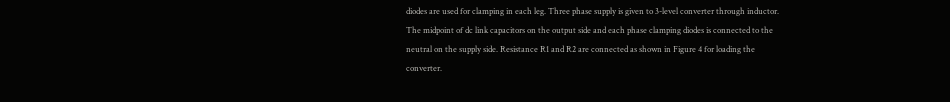diodes are used for clamping in each leg. Three phase supply is given to 3-level converter through inductor. The midpoint of dc link capacitors on the output side and each phase clamping diodes is connected to the neutral on the supply side. Resistance R1 and R2 are connected as shown in Figure 4 for loading the converter.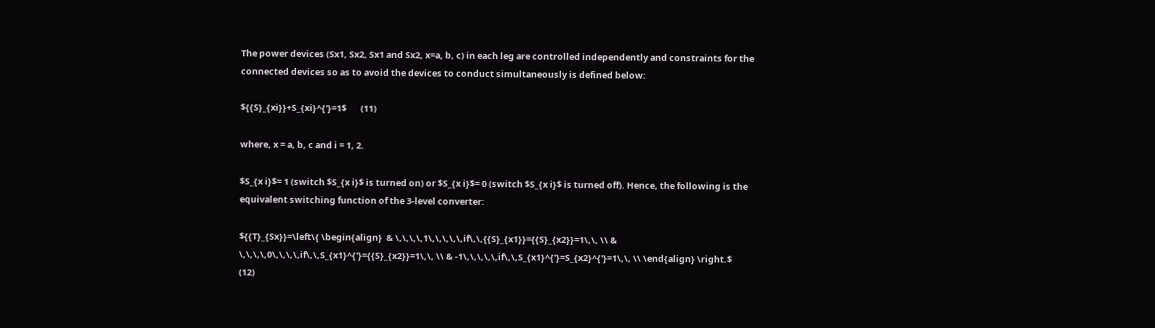The power devices (Sx1, Sx2, Sx1 and Sx2, x=a, b, c) in each leg are controlled independently and constraints for the connected devices so as to avoid the devices to conduct simultaneously is defined below:

${{S}_{xi}}+S_{xi}^{'}=1$       (11)

where, x = a, b, c and i = 1, 2.

$S_{x i}$= 1 (switch $S_{x i}$ is turned on) or $S_{x i}$= 0 (switch $S_{x i}$ is turned off). Hence, the following is the equivalent switching function of the 3-level converter:

${{T}_{Sx}}=\left\{ \begin{align}  & \,\,\,\,1\,\,\,\,\,if\,\,{{S}_{x1}}={{S}_{x2}}=1\,\, \\ & \,\,\,\,0\,\,\,\,if\,\,S_{x1}^{'}={{S}_{x2}}=1\,\, \\ & -1\,\,\,\,\,if\,\,S_{x1}^{'}=S_{x2}^{'}=1\,\, \\ \end{align} \right.$          (12)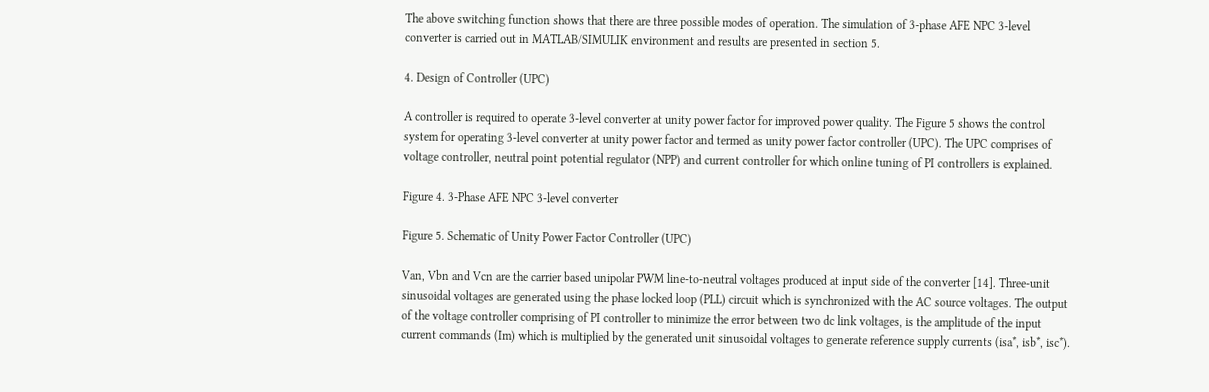The above switching function shows that there are three possible modes of operation. The simulation of 3-phase AFE NPC 3-level converter is carried out in MATLAB/SIMULIK environment and results are presented in section 5.

4. Design of Controller (UPC)

A controller is required to operate 3-level converter at unity power factor for improved power quality. The Figure 5 shows the control system for operating 3-level converter at unity power factor and termed as unity power factor controller (UPC). The UPC comprises of voltage controller, neutral point potential regulator (NPP) and current controller for which online tuning of PI controllers is explained.

Figure 4. 3-Phase AFE NPC 3-level converter

Figure 5. Schematic of Unity Power Factor Controller (UPC)

Van, Vbn and Vcn are the carrier based unipolar PWM line-to-neutral voltages produced at input side of the converter [14]. Three-unit sinusoidal voltages are generated using the phase locked loop (PLL) circuit which is synchronized with the AC source voltages. The output of the voltage controller comprising of PI controller to minimize the error between two dc link voltages, is the amplitude of the input current commands (Im) which is multiplied by the generated unit sinusoidal voltages to generate reference supply currents (isa*, isb*, isc*).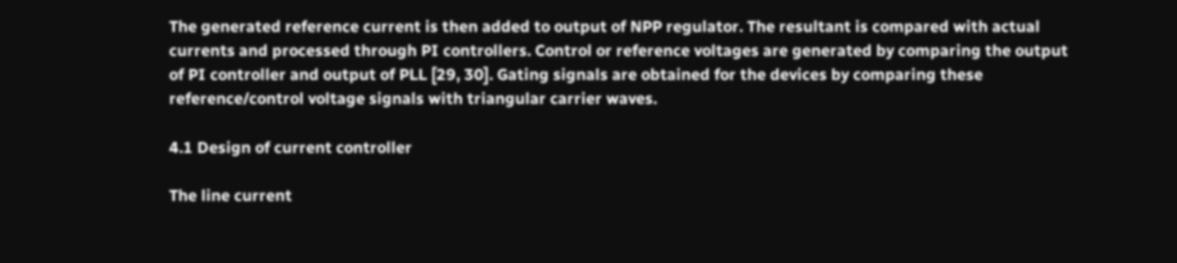The generated reference current is then added to output of NPP regulator. The resultant is compared with actual currents and processed through PI controllers. Control or reference voltages are generated by comparing the output of PI controller and output of PLL [29, 30]. Gating signals are obtained for the devices by comparing these reference/control voltage signals with triangular carrier waves.

4.1 Design of current controller

The line current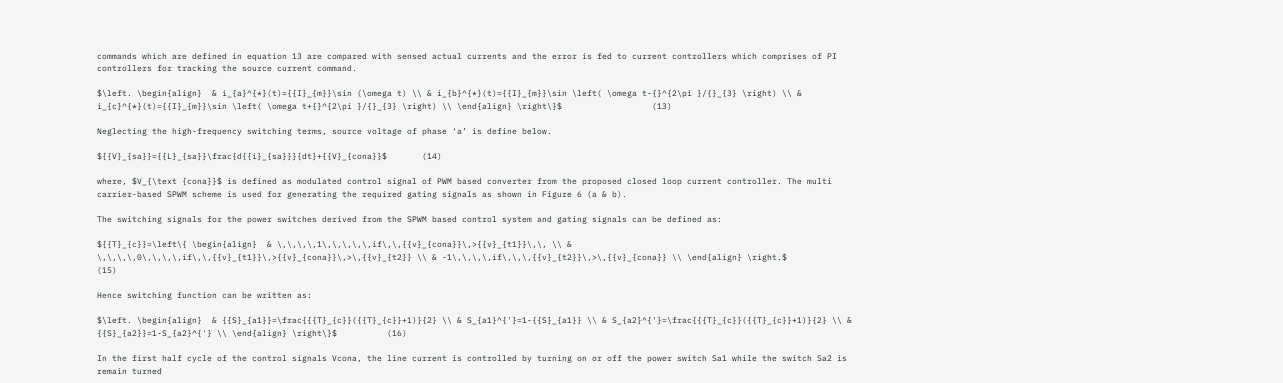commands which are defined in equation 13 are compared with sensed actual currents and the error is fed to current controllers which comprises of PI controllers for tracking the source current command.

$\left. \begin{align}  & i_{a}^{*}(t)={{I}_{m}}\sin (\omega t) \\ & i_{b}^{*}(t)={{I}_{m}}\sin \left( \omega t-{}^{2\pi }/{}_{3} \right) \\ & i_{c}^{*}(t)={{I}_{m}}\sin \left( \omega t+{}^{2\pi }/{}_{3} \right) \\ \end{align} \right\}$                  (13)

Neglecting the high-frequency switching terms, source voltage of phase ‘a’ is define below.

${{V}_{sa}}={{L}_{sa}}\frac{d{{i}_{sa}}}{dt}+{{V}_{cona}}$       (14)

where, $V_{\text {cona}}$ is defined as modulated control signal of PWM based converter from the proposed closed loop current controller. The multi carrier-based SPWM scheme is used for generating the required gating signals as shown in Figure 6 (a & b).

The switching signals for the power switches derived from the SPWM based control system and gating signals can be defined as:

${{T}_{c}}=\left\{ \begin{align}  & \,\,\,\,1\,\,\,\,\,if\,\,{{v}_{cona}}\,>{{v}_{t1}}\,\, \\ & \,\,\,\,0\,\,\,\,if\,\,{{v}_{t1}}\,>{{v}_{cona}}\,>\,{{v}_{t2}} \\ & -1\,\,\,\,if\,\,\,{{v}_{t2}}\,>\,{{v}_{cona}} \\ \end{align} \right.$                      (15)

Hence switching function can be written as:

$\left. \begin{align}  & {{S}_{a1}}=\frac{{{T}_{c}}({{T}_{c}}+1)}{2} \\ & S_{a1}^{'}=1-{{S}_{a1}} \\ & S_{a2}^{'}=\frac{{{T}_{c}}({{T}_{c}}+1)}{2} \\ & {{S}_{a2}}=1-S_{a2}^{'} \\ \end{align} \right\}$          (16)

In the first half cycle of the control signals Vcona, the line current is controlled by turning on or off the power switch Sa1 while the switch Sa2 is remain turned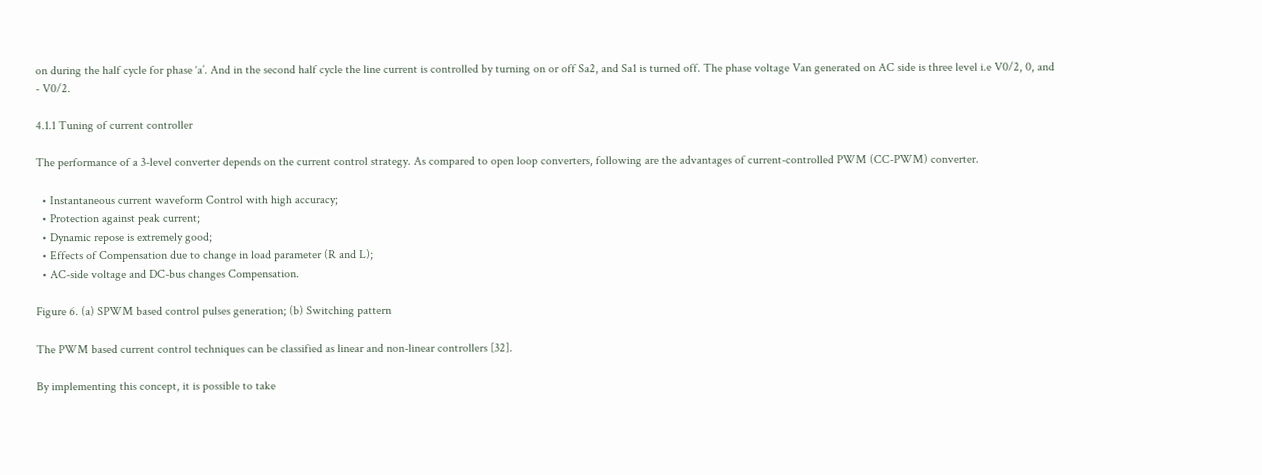on during the half cycle for phase ‘a’. And in the second half cycle the line current is controlled by turning on or off Sa2, and Sa1 is turned off. The phase voltage Van generated on AC side is three level i.e V0/2, 0, and - V0/2.

4.1.1 Tuning of current controller

The performance of a 3-level converter depends on the current control strategy. As compared to open loop converters, following are the advantages of current-controlled PWM (CC-PWM) converter.

  • Instantaneous current waveform Control with high accuracy;
  • Protection against peak current;
  • Dynamic repose is extremely good;
  • Effects of Compensation due to change in load parameter (R and L);
  • AC-side voltage and DC-bus changes Compensation.

Figure 6. (a) SPWM based control pulses generation; (b) Switching pattern

The PWM based current control techniques can be classified as linear and non-linear controllers [32].

By implementing this concept, it is possible to take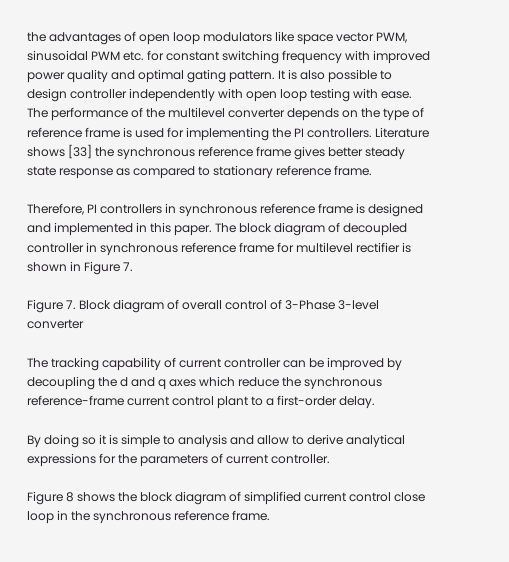the advantages of open loop modulators like space vector PWM, sinusoidal PWM etc. for constant switching frequency with improved power quality and optimal gating pattern. It is also possible to design controller independently with open loop testing with ease. The performance of the multilevel converter depends on the type of reference frame is used for implementing the PI controllers. Literature shows [33] the synchronous reference frame gives better steady state response as compared to stationary reference frame.

Therefore, PI controllers in synchronous reference frame is designed and implemented in this paper. The block diagram of decoupled controller in synchronous reference frame for multilevel rectifier is shown in Figure 7.

Figure 7. Block diagram of overall control of 3-Phase 3-level converter

The tracking capability of current controller can be improved by decoupling the d and q axes which reduce the synchronous reference-frame current control plant to a first-order delay.

By doing so it is simple to analysis and allow to derive analytical expressions for the parameters of current controller.

Figure 8 shows the block diagram of simplified current control close loop in the synchronous reference frame.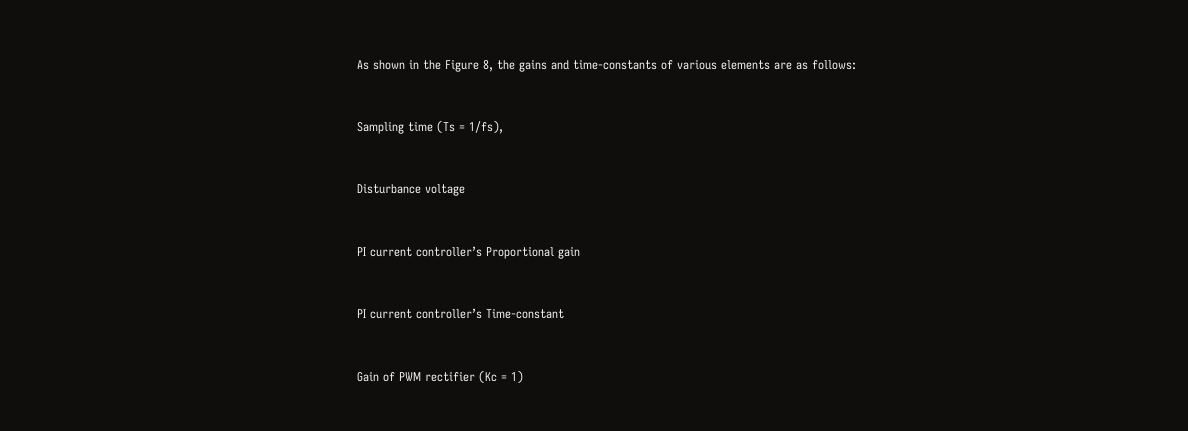As shown in the Figure 8, the gains and time-constants of various elements are as follows:


Sampling time (Ts = 1/fs),


Disturbance voltage


PI current controller’s Proportional gain


PI current controller’s Time-constant


Gain of PWM rectifier (Kc = 1)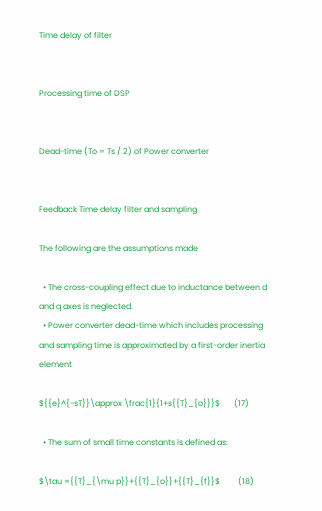Time delay of filter


Processing time of DSP


Dead-time (To = Ts / 2) of Power converter


Feedback Time delay filter and sampling

The following are the assumptions made

  • The cross-coupling effect due to inductance between d and q axes is neglected.
  • Power converter dead-time which includes processing and sampling time is approximated by a first-order inertia element

${{e}^{-sT}}\approx \frac{1}{1+s{{T}_{o}}}$       (17)

  • The sum of small time constants is defined as:

$\tau ={{T}_{\mu p}}+{{T}_{o}}+{{T}_{f}}$         (18)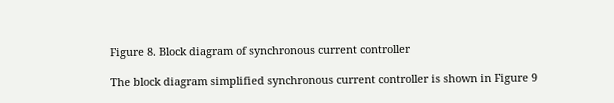Figure 8. Block diagram of synchronous current controller

The block diagram simplified synchronous current controller is shown in Figure 9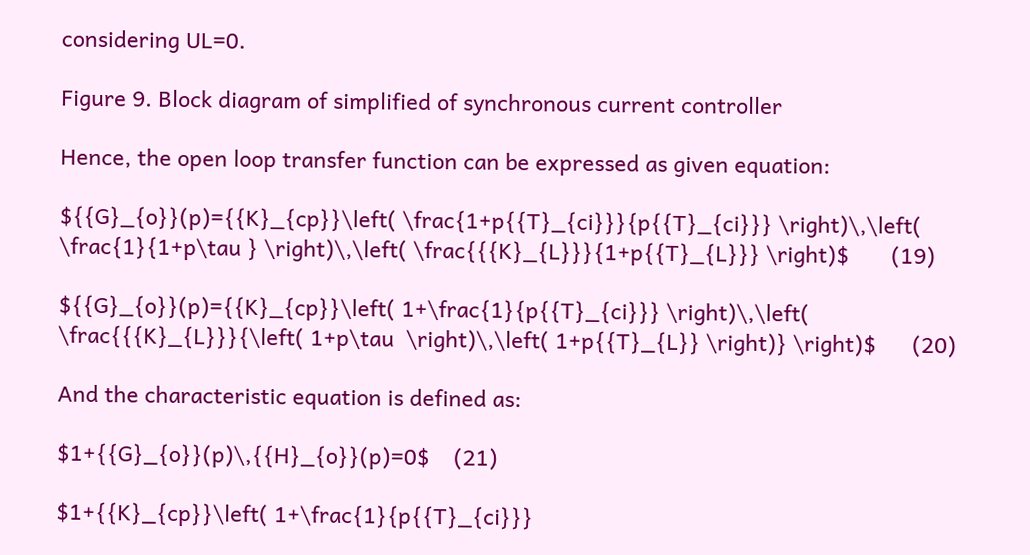considering UL=0.

Figure 9. Block diagram of simplified of synchronous current controller

Hence, the open loop transfer function can be expressed as given equation:

${{G}_{o}}(p)={{K}_{cp}}\left( \frac{1+p{{T}_{ci}}}{p{{T}_{ci}}} \right)\,\left( \frac{1}{1+p\tau } \right)\,\left( \frac{{{K}_{L}}}{1+p{{T}_{L}}} \right)$       (19)

${{G}_{o}}(p)={{K}_{cp}}\left( 1+\frac{1}{p{{T}_{ci}}} \right)\,\left( \frac{{{K}_{L}}}{\left( 1+p\tau  \right)\,\left( 1+p{{T}_{L}} \right)} \right)$      (20)

And the characteristic equation is defined as:

$1+{{G}_{o}}(p)\,{{H}_{o}}(p)=0$    (21)

$1+{{K}_{cp}}\left( 1+\frac{1}{p{{T}_{ci}}}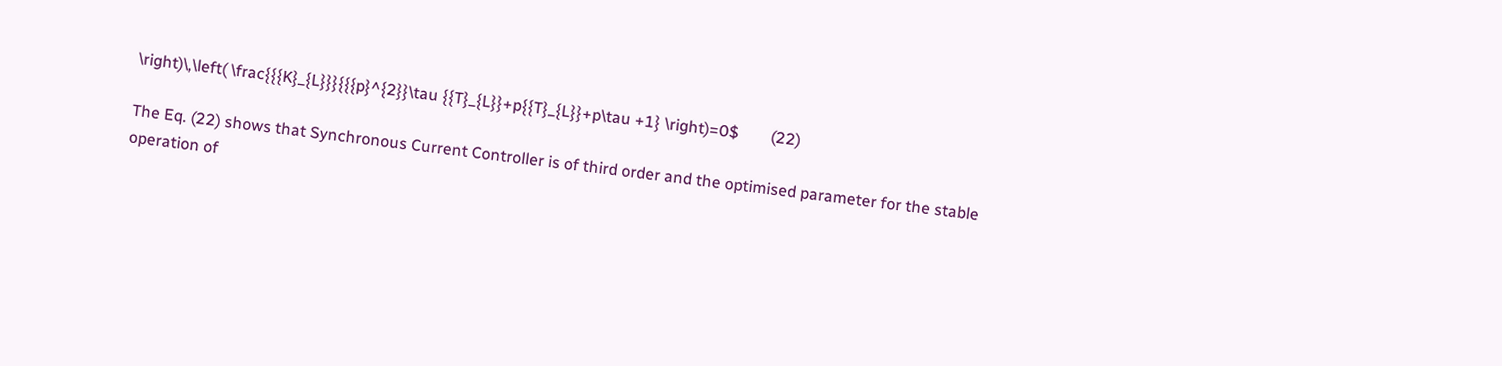\right)\,\left( \frac{{{K}_{L}}}{{{p}^{2}}\tau {{T}_{L}}+p{{T}_{L}}+p\tau +1} \right)=0$        (22)

The Eq. (22) shows that Synchronous Current Controller is of third order and the optimised parameter for the stable operation of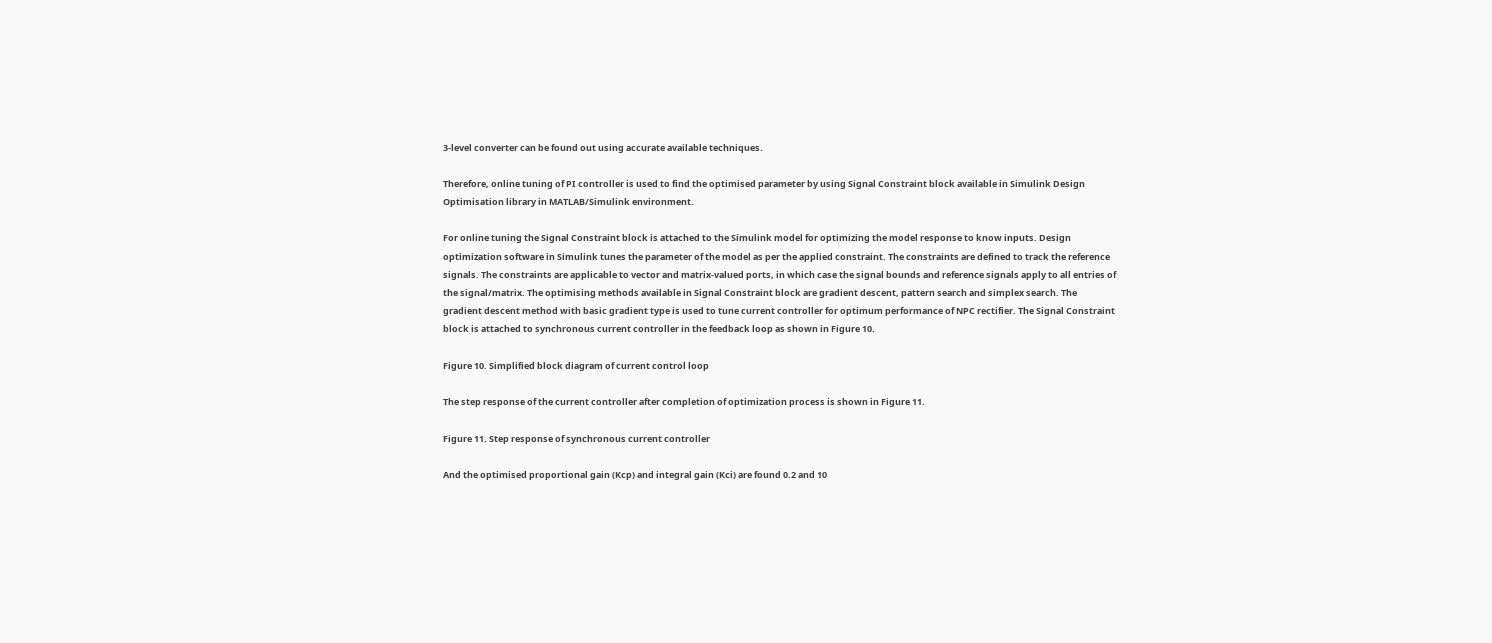3-level converter can be found out using accurate available techniques.

Therefore, online tuning of PI controller is used to find the optimised parameter by using Signal Constraint block available in Simulink Design Optimisation library in MATLAB/Simulink environment.

For online tuning the Signal Constraint block is attached to the Simulink model for optimizing the model response to know inputs. Design optimization software in Simulink tunes the parameter of the model as per the applied constraint. The constraints are defined to track the reference signals. The constraints are applicable to vector and matrix-valued ports, in which case the signal bounds and reference signals apply to all entries of the signal/matrix. The optimising methods available in Signal Constraint block are gradient descent, pattern search and simplex search. The gradient descent method with basic gradient type is used to tune current controller for optimum performance of NPC rectifier. The Signal Constraint block is attached to synchronous current controller in the feedback loop as shown in Figure 10.

Figure 10. Simplified block diagram of current control loop

The step response of the current controller after completion of optimization process is shown in Figure 11.

Figure 11. Step response of synchronous current controller

And the optimised proportional gain (Kcp) and integral gain (Kci) are found 0.2 and 10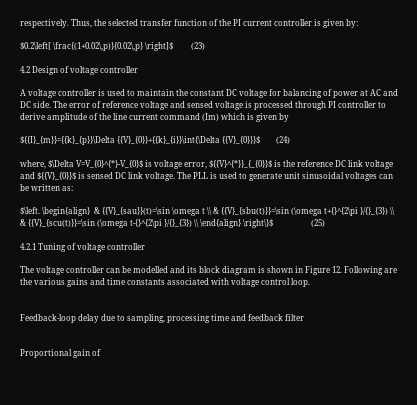respectively. Thus, the selected transfer function of the PI current controller is given by:

$0.2\left[ \frac{(1+0.02\,p)}{0.02\,p} \right]$         (23)

4.2 Design of voltage controller

A voltage controller is used to maintain the constant DC voltage for balancing of power at AC and DC side. The error of reference voltage and sensed voltage is processed through PI controller to derive amplitude of the line current command (Im) which is given by

${{I}_{m}}={{k}_{p}}\Delta {{V}_{0}}+{{k}_{i}}\int{\Delta {{V}_{0}}}$        (24)

where, $\Delta V=V_{0}^{*}-V_{0}$ is voltage error, ${{V}^{*}}_{_{0}}$ is the reference DC link voltage and ${{V}_{0}}$ is sensed DC link voltage. The PLL is used to generate unit sinusoidal voltages can be written as:

$\left. \begin{align}  & {{V}_{sau}}(t)=\sin \omega t \\ & {{V}_{sbu(t)}}=\sin (\omega t+{}^{2\pi }/{}_{3}) \\ & {{V}_{scu(t)}}=\sin (\omega t-{}^{2\pi }/{}_{3}) \\ \end{align} \right\}$                   (25)

4.2.1 Tuning of voltage controller

The voltage controller can be modelled and its block diagram is shown in Figure 12. Following are the various gains and time constants associated with voltage control loop.


Feedback-loop delay due to sampling, processing time and feedback filter


Proportional gain of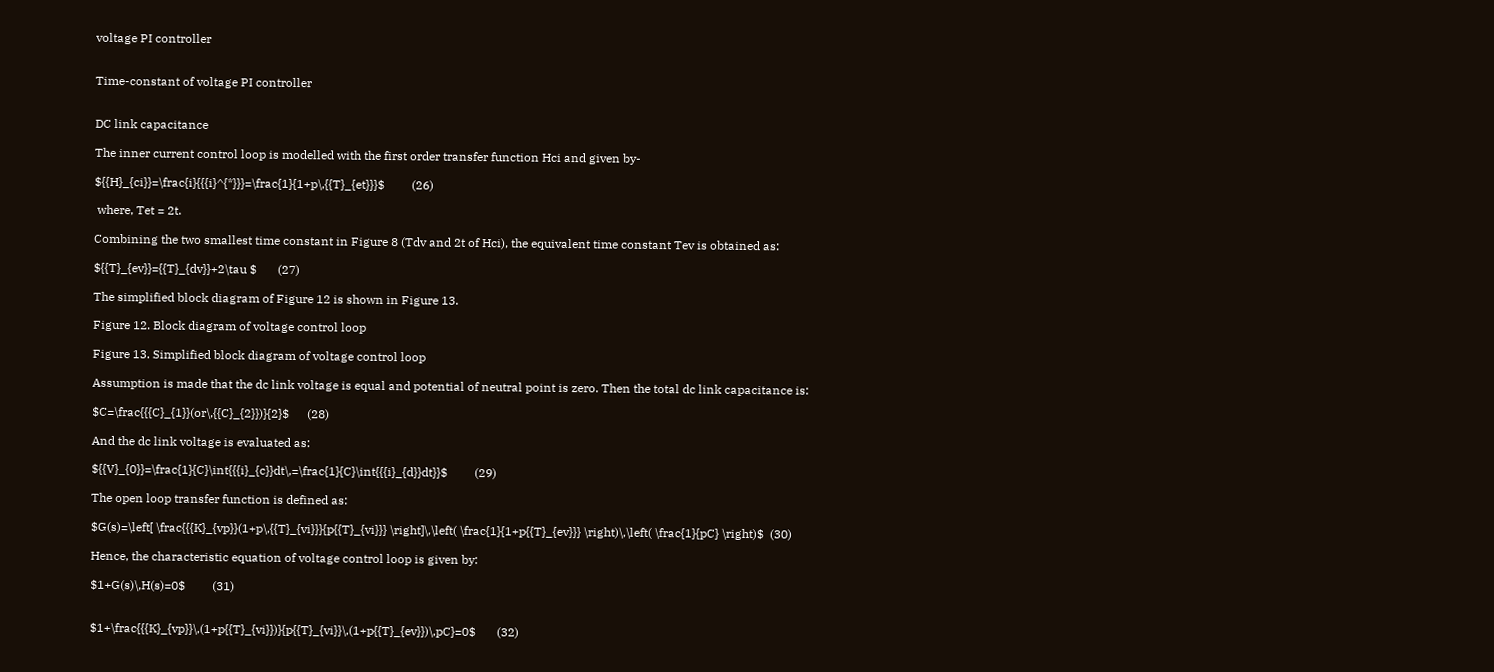voltage PI controller


Time-constant of voltage PI controller


DC link capacitance

The inner current control loop is modelled with the first order transfer function Hci and given by-

${{H}_{ci}}=\frac{i}{{{i}^{*}}}=\frac{1}{1+p\,{{T}_{et}}}$         (26)

 where, Tet = 2t.

Combining the two smallest time constant in Figure 8 (Tdv and 2t of Hci), the equivalent time constant Tev is obtained as:

${{T}_{ev}}={{T}_{dv}}+2\tau $       (27)

The simplified block diagram of Figure 12 is shown in Figure 13.

Figure 12. Block diagram of voltage control loop

Figure 13. Simplified block diagram of voltage control loop

Assumption is made that the dc link voltage is equal and potential of neutral point is zero. Then the total dc link capacitance is:

$C=\frac{{{C}_{1}}(or\,{{C}_{2}})}{2}$      (28)

And the dc link voltage is evaluated as:

${{V}_{0}}=\frac{1}{C}\int{{{i}_{c}}dt\,=\frac{1}{C}\int{{{i}_{d}}dt}}$         (29)

The open loop transfer function is defined as:

$G(s)=\left[ \frac{{{K}_{vp}}(1+p\,{{T}_{vi}}}{p{{T}_{vi}}} \right]\,\left( \frac{1}{1+p{{T}_{ev}}} \right)\,\left( \frac{1}{pC} \right)$  (30)

Hence, the characteristic equation of voltage control loop is given by:

$1+G(s)\,H(s)=0$         (31)


$1+\frac{{{K}_{vp}}\,(1+p{{T}_{vi}})}{p{{T}_{vi}}\,(1+p{{T}_{ev}})\,pC}=0$       (32)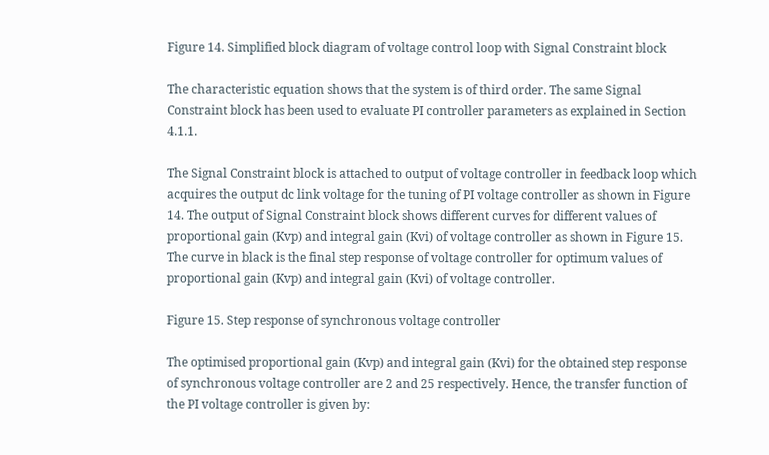Figure 14. Simplified block diagram of voltage control loop with Signal Constraint block

The characteristic equation shows that the system is of third order. The same Signal Constraint block has been used to evaluate PI controller parameters as explained in Section 4.1.1.

The Signal Constraint block is attached to output of voltage controller in feedback loop which acquires the output dc link voltage for the tuning of PI voltage controller as shown in Figure 14. The output of Signal Constraint block shows different curves for different values of proportional gain (Kvp) and integral gain (Kvi) of voltage controller as shown in Figure 15. The curve in black is the final step response of voltage controller for optimum values of proportional gain (Kvp) and integral gain (Kvi) of voltage controller.

Figure 15. Step response of synchronous voltage controller

The optimised proportional gain (Kvp) and integral gain (Kvi) for the obtained step response of synchronous voltage controller are 2 and 25 respectively. Hence, the transfer function of the PI voltage controller is given by: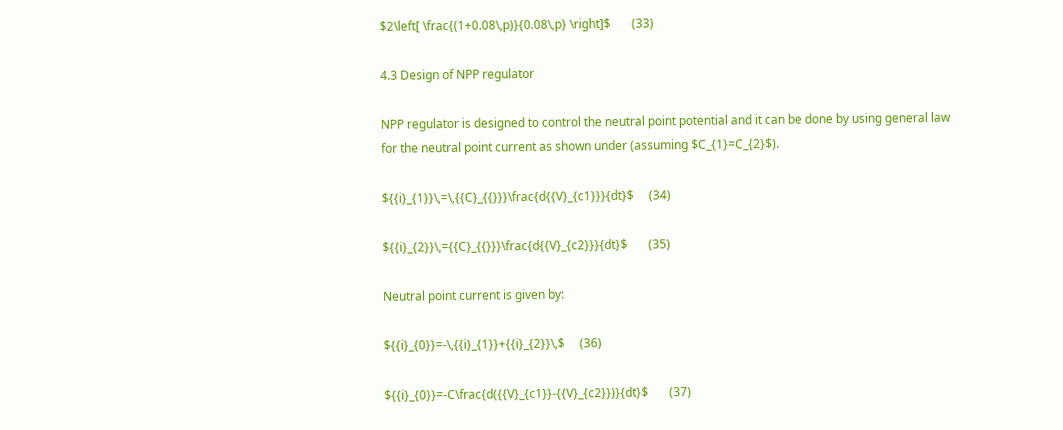$2\left[ \frac{(1+0.08\,p)}{0.08\,p} \right]$       (33)

4.3 Design of NPP regulator

NPP regulator is designed to control the neutral point potential and it can be done by using general law for the neutral point current as shown under (assuming $C_{1}=C_{2}$).

${{i}_{1}}\,=\,{{C}_{{}}}\frac{d{{V}_{c1}}}{dt}$     (34)

${{i}_{2}}\,={{C}_{{}}}\frac{d{{V}_{c2}}}{dt}$       (35)

Neutral point current is given by:

${{i}_{0}}=-\,{{i}_{1}}+{{i}_{2}}\,$     (36)

${{i}_{0}}=-C\frac{d({{V}_{c1}}-{{V}_{c2}})}{dt}$       (37)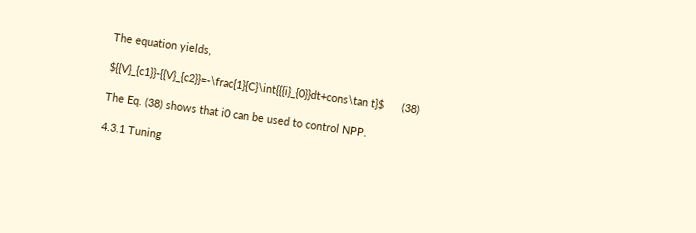The equation yields,

${{V}_{c1}}-{{V}_{c2}}=-\frac{1}{C}\int{{{i}_{0}}dt+cons\tan t}$      (38)

The Eq. (38) shows that i0 can be used to control NPP.

4.3.1 Tuning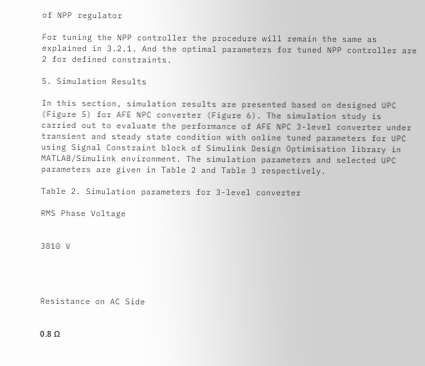of NPP regulator

For tuning the NPP controller the procedure will remain the same as explained in 3.2.1. And the optimal parameters for tuned NPP controller are 2 for defined constraints.

5. Simulation Results

In this section, simulation results are presented based on designed UPC (Figure 5) for AFE NPC converter (Figure 6). The simulation study is carried out to evaluate the performance of AFE NPC 3-level converter under transient and steady state condition with online tuned parameters for UPC using Signal Constraint block of Simulink Design Optimisation library in MATLAB/Simulink environment. The simulation parameters and selected UPC parameters are given in Table 2 and Table 3 respectively.

Table 2. Simulation parameters for 3-level converter

RMS Phase Voltage


3810 V




Resistance on AC Side


0.8 Ω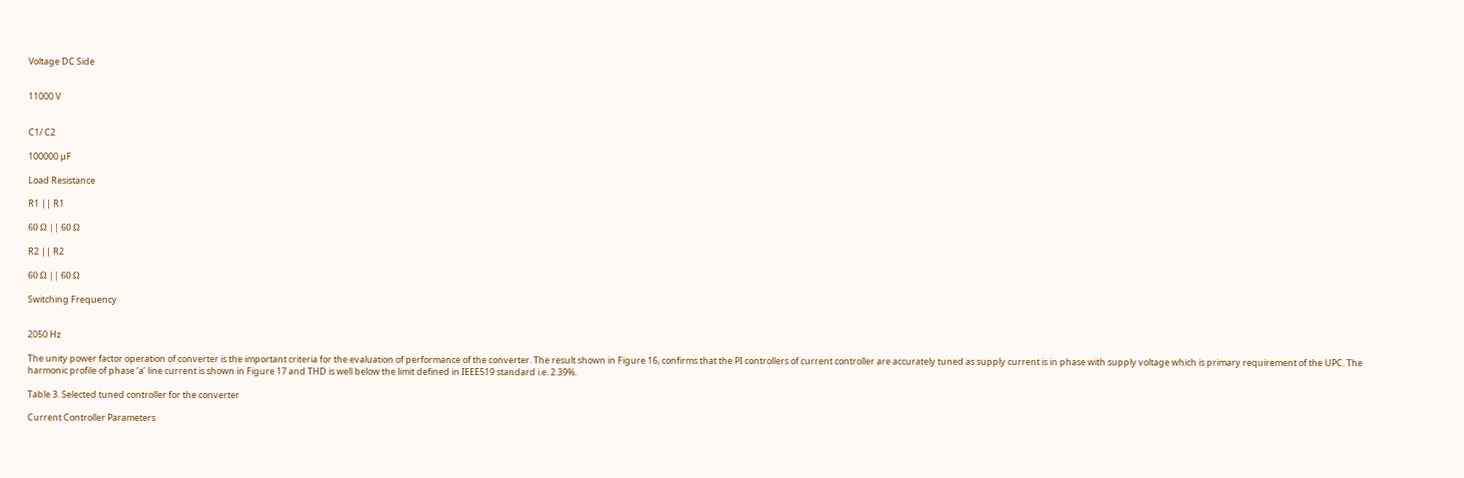Voltage DC Side


11000 V


C1/ C2

100000 µF

Load Resistance

R1 || R1

60 Ω || 60 Ω

R2 || R2

60 Ω || 60 Ω

Switching Frequency


2050 Hz

The unity power factor operation of converter is the important criteria for the evaluation of performance of the converter. The result shown in Figure 16, confirms that the PI controllers of current controller are accurately tuned as supply current is in phase with supply voltage which is primary requirement of the UPC. The harmonic profile of phase ‘a’ line current is shown in Figure 17 and THD is well below the limit defined in IEEE519 standard i.e. 2.39%.

Table 3. Selected tuned controller for the converter

Current Controller Parameters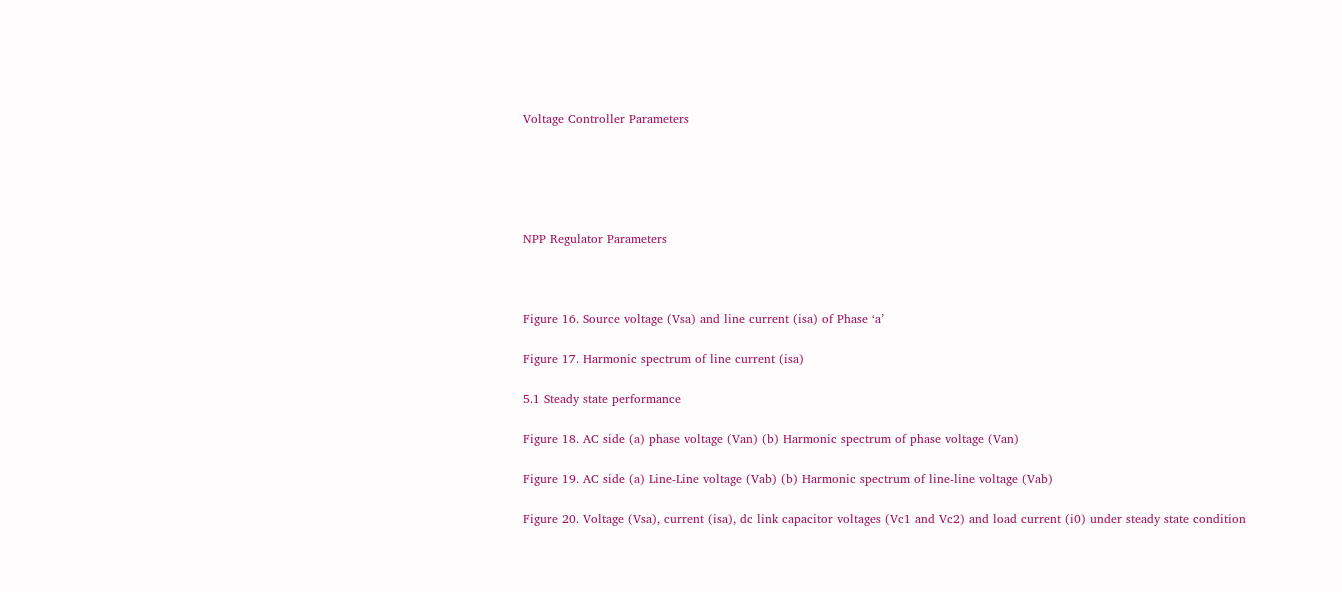Voltage Controller Parameters





NPP Regulator Parameters



Figure 16. Source voltage (Vsa) and line current (isa) of Phase ‘a’

Figure 17. Harmonic spectrum of line current (isa)

5.1 Steady state performance

Figure 18. AC side (a) phase voltage (Van) (b) Harmonic spectrum of phase voltage (Van)

Figure 19. AC side (a) Line-Line voltage (Vab) (b) Harmonic spectrum of line-line voltage (Vab)

Figure 20. Voltage (Vsa), current (isa), dc link capacitor voltages (Vc1 and Vc2) and load current (i0) under steady state condition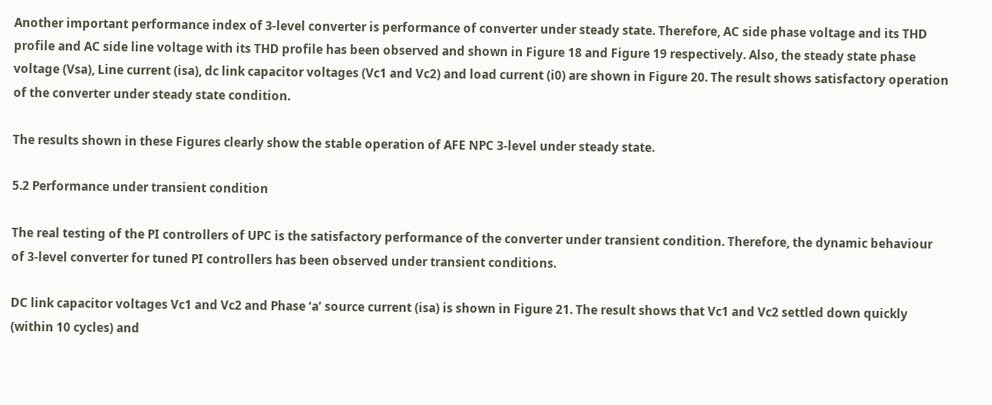Another important performance index of 3-level converter is performance of converter under steady state. Therefore, AC side phase voltage and its THD profile and AC side line voltage with its THD profile has been observed and shown in Figure 18 and Figure 19 respectively. Also, the steady state phase voltage (Vsa), Line current (isa), dc link capacitor voltages (Vc1 and Vc2) and load current (i0) are shown in Figure 20. The result shows satisfactory operation of the converter under steady state condition.

The results shown in these Figures clearly show the stable operation of AFE NPC 3-level under steady state.

5.2 Performance under transient condition

The real testing of the PI controllers of UPC is the satisfactory performance of the converter under transient condition. Therefore, the dynamic behaviour of 3-level converter for tuned PI controllers has been observed under transient conditions.

DC link capacitor voltages Vc1 and Vc2 and Phase ‘a’ source current (isa) is shown in Figure 21. The result shows that Vc1 and Vc2 settled down quickly (within 10 cycles) and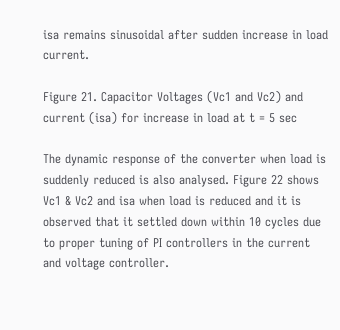isa remains sinusoidal after sudden increase in load current.

Figure 21. Capacitor Voltages (Vc1 and Vc2) and current (isa) for increase in load at t = 5 sec

The dynamic response of the converter when load is suddenly reduced is also analysed. Figure 22 shows Vc1 & Vc2 and isa when load is reduced and it is observed that it settled down within 10 cycles due to proper tuning of PI controllers in the current and voltage controller.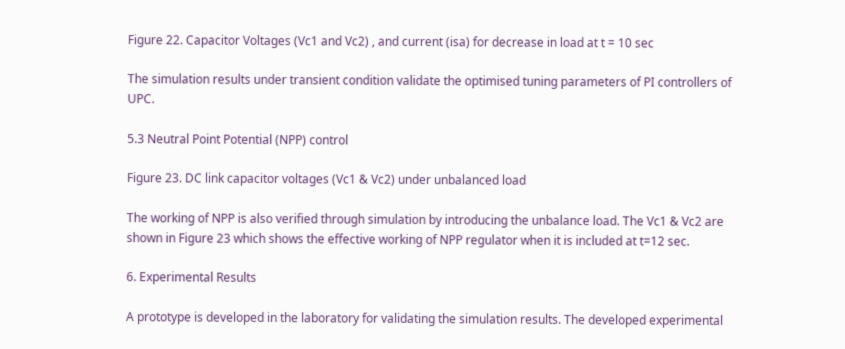Figure 22. Capacitor Voltages (Vc1 and Vc2) , and current (isa) for decrease in load at t = 10 sec

The simulation results under transient condition validate the optimised tuning parameters of PI controllers of UPC.

5.3 Neutral Point Potential (NPP) control

Figure 23. DC link capacitor voltages (Vc1 & Vc2) under unbalanced load

The working of NPP is also verified through simulation by introducing the unbalance load. The Vc1 & Vc2 are shown in Figure 23 which shows the effective working of NPP regulator when it is included at t=12 sec.

6. Experimental Results

A prototype is developed in the laboratory for validating the simulation results. The developed experimental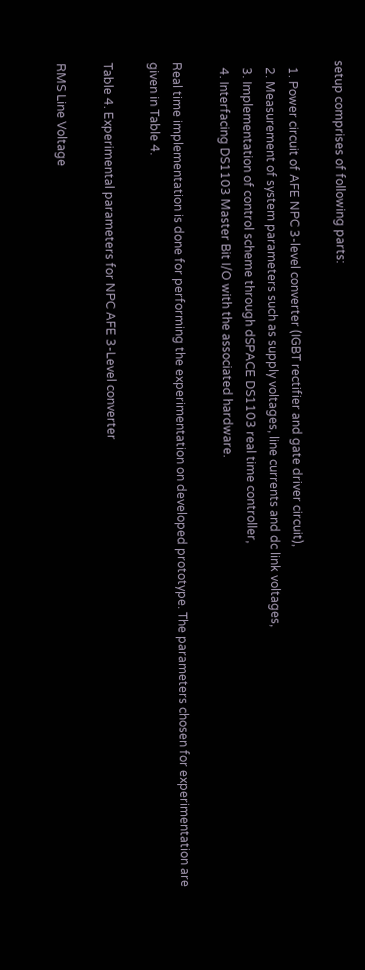setup comprises of following parts:

  1. Power circuit of AFE NPC 3-level converter (IGBT rectifier and gate driver circuit),
  2. Measurement of system parameters such as supply voltages, line currents and dc link voltages,
  3. Implementation of control scheme through dSPACE DS1103 real time controller,
  4. Interfacing DS1103 Master Bit I/O with the associated hardware.

Real time implementation is done for performing the experimentation on developed prototype. The parameters chosen for experimentation are given in Table 4.

Table 4. Experimental parameters for NPC AFE 3-Level converter

RMS Line Voltage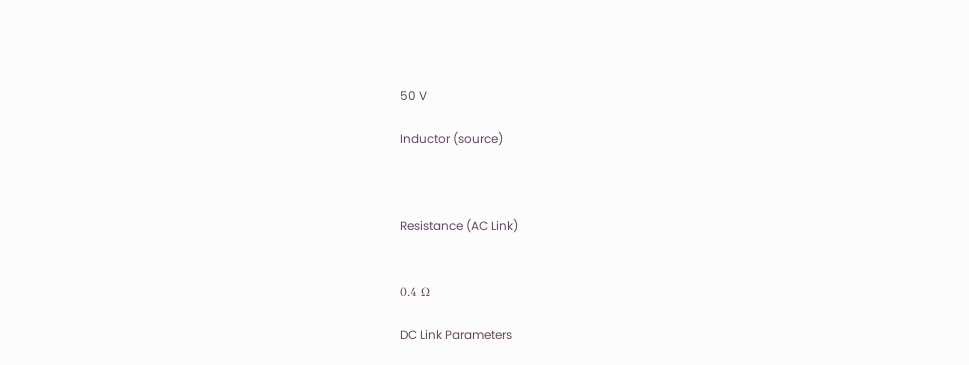50 V

Inductor (source)



Resistance (AC Link)


0.4 Ω

DC Link Parameters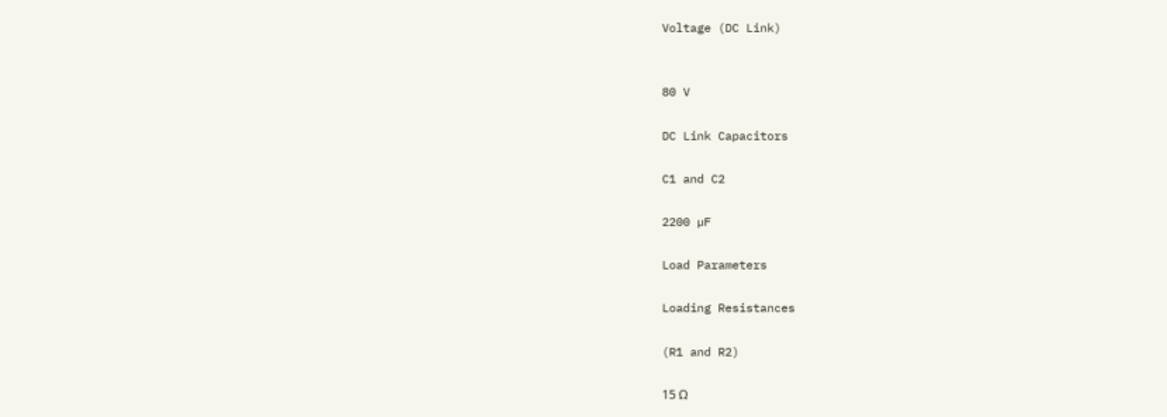Voltage (DC Link)


80 V

DC Link Capacitors

C1 and C2

2200 µF

Load Parameters

Loading Resistances

(R1 and R2)

15 Ω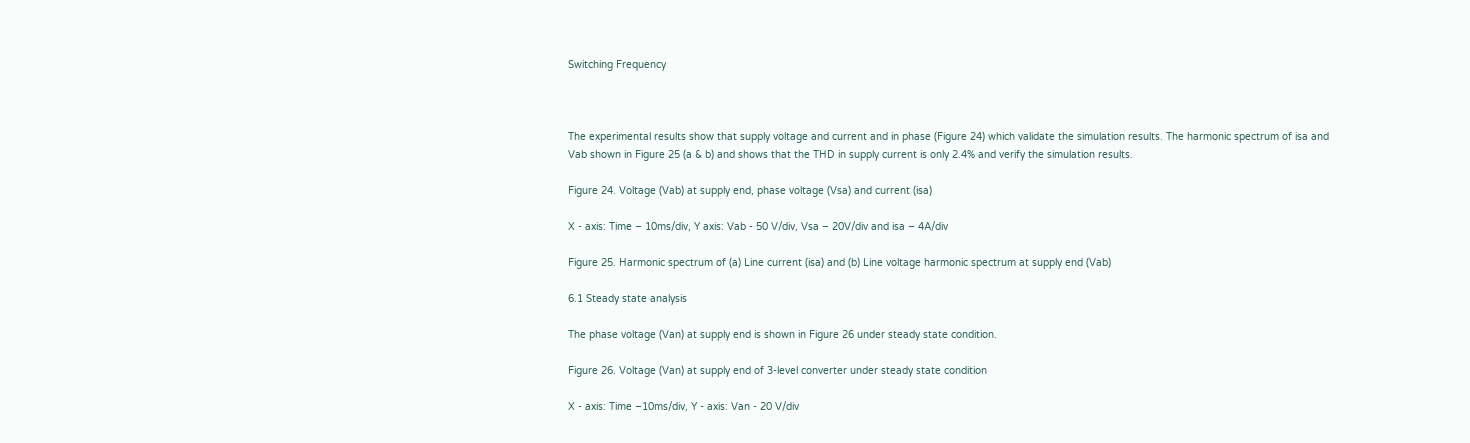Switching Frequency



The experimental results show that supply voltage and current and in phase (Figure 24) which validate the simulation results. The harmonic spectrum of isa and Vab shown in Figure 25 (a & b) and shows that the THD in supply current is only 2.4% and verify the simulation results.

Figure 24. Voltage (Vab) at supply end, phase voltage (Vsa) and current (isa)

X - axis: Time – 10ms/div, Y axis: Vab - 50 V/div, Vsa – 20V/div and isa – 4A/div

Figure 25. Harmonic spectrum of (a) Line current (isa) and (b) Line voltage harmonic spectrum at supply end (Vab)

6.1 Steady state analysis

The phase voltage (Van) at supply end is shown in Figure 26 under steady state condition.

Figure 26. Voltage (Van) at supply end of 3-level converter under steady state condition

X - axis: Time –10ms/div, Y - axis: Van - 20 V/div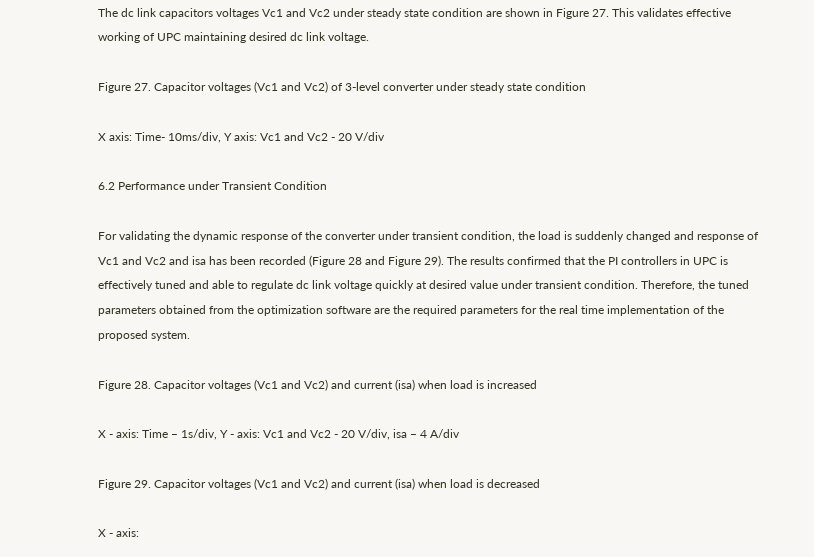The dc link capacitors voltages Vc1 and Vc2 under steady state condition are shown in Figure 27. This validates effective working of UPC maintaining desired dc link voltage.

Figure 27. Capacitor voltages (Vc1 and Vc2) of 3-level converter under steady state condition

X axis: Time- 10ms/div, Y axis: Vc1 and Vc2 - 20 V/div

6.2 Performance under Transient Condition

For validating the dynamic response of the converter under transient condition, the load is suddenly changed and response of Vc1 and Vc2 and isa has been recorded (Figure 28 and Figure 29). The results confirmed that the PI controllers in UPC is effectively tuned and able to regulate dc link voltage quickly at desired value under transient condition. Therefore, the tuned parameters obtained from the optimization software are the required parameters for the real time implementation of the proposed system.

Figure 28. Capacitor voltages (Vc1 and Vc2) and current (isa) when load is increased

X - axis: Time – 1s/div, Y - axis: Vc1 and Vc2 - 20 V/div, isa – 4 A/div

Figure 29. Capacitor voltages (Vc1 and Vc2) and current (isa) when load is decreased

X - axis: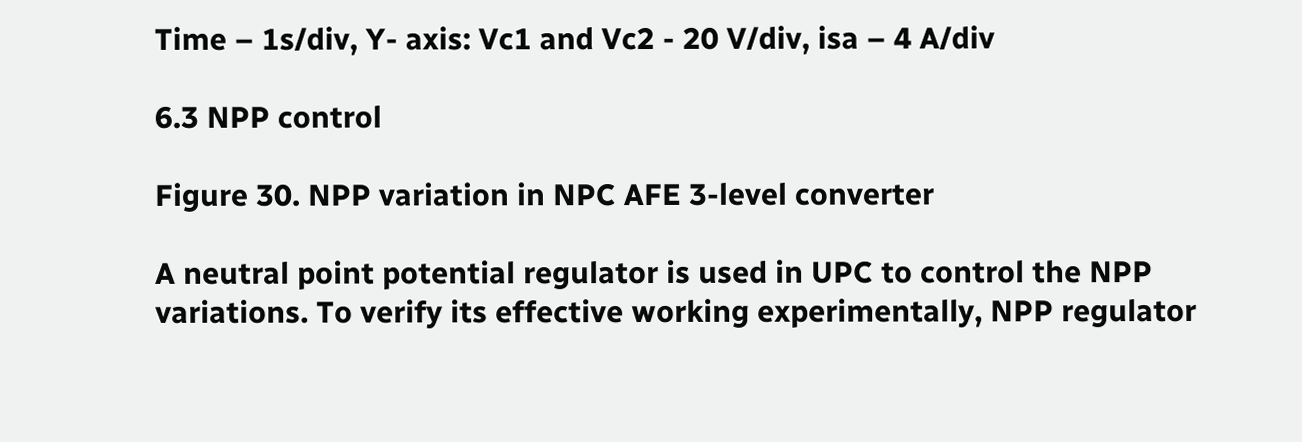Time – 1s/div, Y- axis: Vc1 and Vc2 - 20 V/div, isa – 4 A/div

6.3 NPP control

Figure 30. NPP variation in NPC AFE 3-level converter

A neutral point potential regulator is used in UPC to control the NPP variations. To verify its effective working experimentally, NPP regulator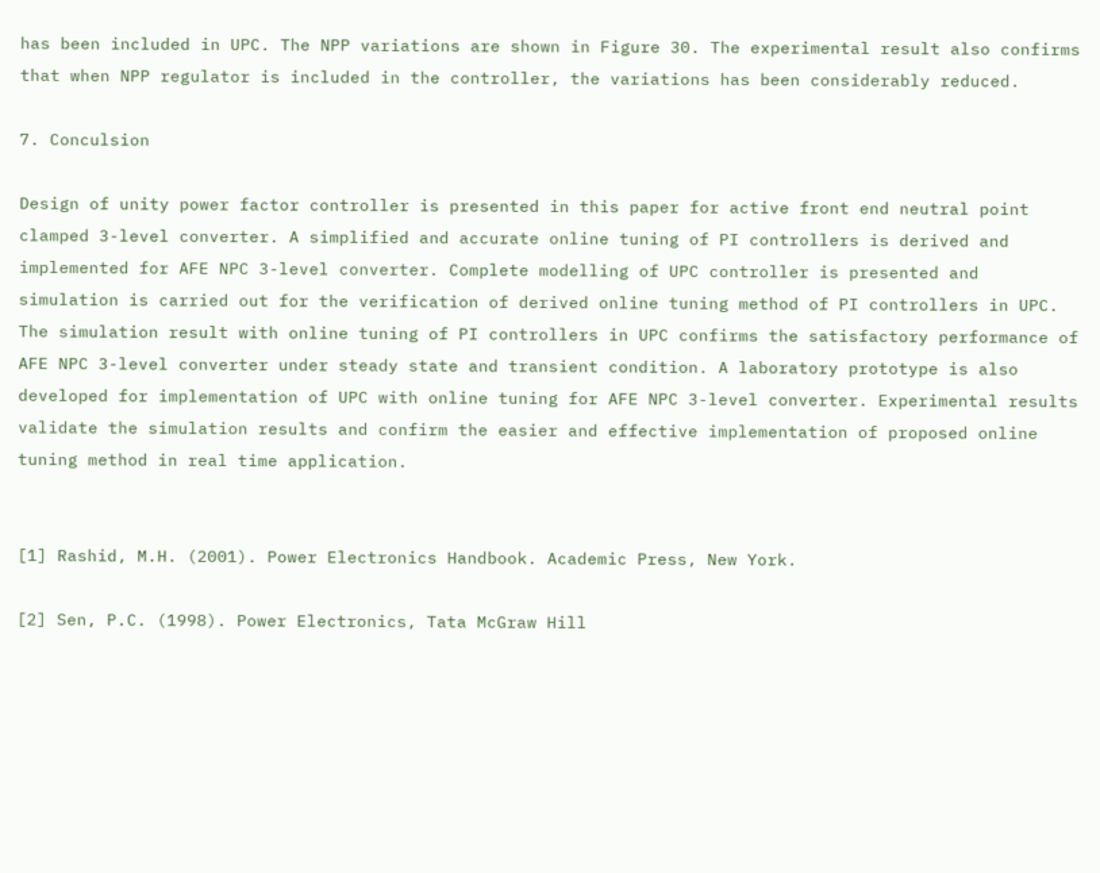has been included in UPC. The NPP variations are shown in Figure 30. The experimental result also confirms that when NPP regulator is included in the controller, the variations has been considerably reduced.

7. Conculsion

Design of unity power factor controller is presented in this paper for active front end neutral point clamped 3-level converter. A simplified and accurate online tuning of PI controllers is derived and implemented for AFE NPC 3-level converter. Complete modelling of UPC controller is presented and simulation is carried out for the verification of derived online tuning method of PI controllers in UPC. The simulation result with online tuning of PI controllers in UPC confirms the satisfactory performance of AFE NPC 3-level converter under steady state and transient condition. A laboratory prototype is also developed for implementation of UPC with online tuning for AFE NPC 3-level converter. Experimental results validate the simulation results and confirm the easier and effective implementation of proposed online tuning method in real time application.


[1] Rashid, M.H. (2001). Power Electronics Handbook. Academic Press, New York.

[2] Sen, P.C. (1998). Power Electronics, Tata McGraw Hill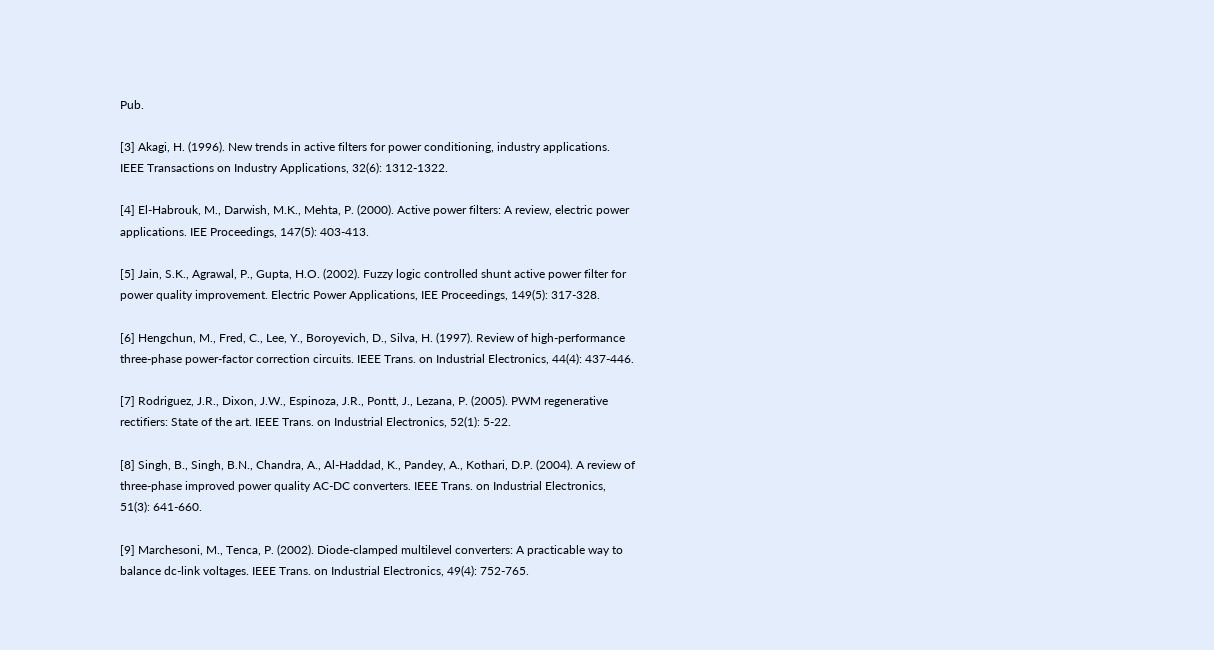Pub.

[3] Akagi, H. (1996). New trends in active filters for power conditioning, industry applications. IEEE Transactions on Industry Applications, 32(6): 1312-1322.

[4] El-Habrouk, M., Darwish, M.K., Mehta, P. (2000). Active power filters: A review, electric power applications. IEE Proceedings, 147(5): 403-413.

[5] Jain, S.K., Agrawal, P., Gupta, H.O. (2002). Fuzzy logic controlled shunt active power filter for power quality improvement. Electric Power Applications, IEE Proceedings, 149(5): 317-328.

[6] Hengchun, M., Fred, C., Lee, Y., Boroyevich, D., Silva, H. (1997). Review of high-performance three-phase power-factor correction circuits. IEEE Trans. on Industrial Electronics, 44(4): 437-446.

[7] Rodriguez, J.R., Dixon, J.W., Espinoza, J.R., Pontt, J., Lezana, P. (2005). PWM regenerative rectifiers: State of the art. IEEE Trans. on Industrial Electronics, 52(1): 5-22.

[8] Singh, B., Singh, B.N., Chandra, A., Al-Haddad, K., Pandey, A., Kothari, D.P. (2004). A review of three-phase improved power quality AC-DC converters. IEEE Trans. on Industrial Electronics, 51(3): 641-660.

[9] Marchesoni, M., Tenca, P. (2002). Diode-clamped multilevel converters: A practicable way to balance dc-link voltages. IEEE Trans. on Industrial Electronics, 49(4): 752-765.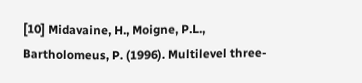[10] Midavaine, H., Moigne, P.L., Bartholomeus, P. (1996). Multilevel three-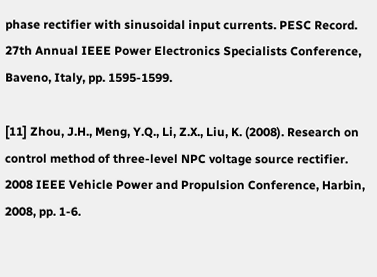phase rectifier with sinusoidal input currents. PESC Record. 27th Annual IEEE Power Electronics Specialists Conference, Baveno, Italy, pp. 1595-1599.

[11] Zhou, J.H., Meng, Y.Q., Li, Z.X., Liu, K. (2008). Research on control method of three-level NPC voltage source rectifier. 2008 IEEE Vehicle Power and Propulsion Conference, Harbin, 2008, pp. 1-6.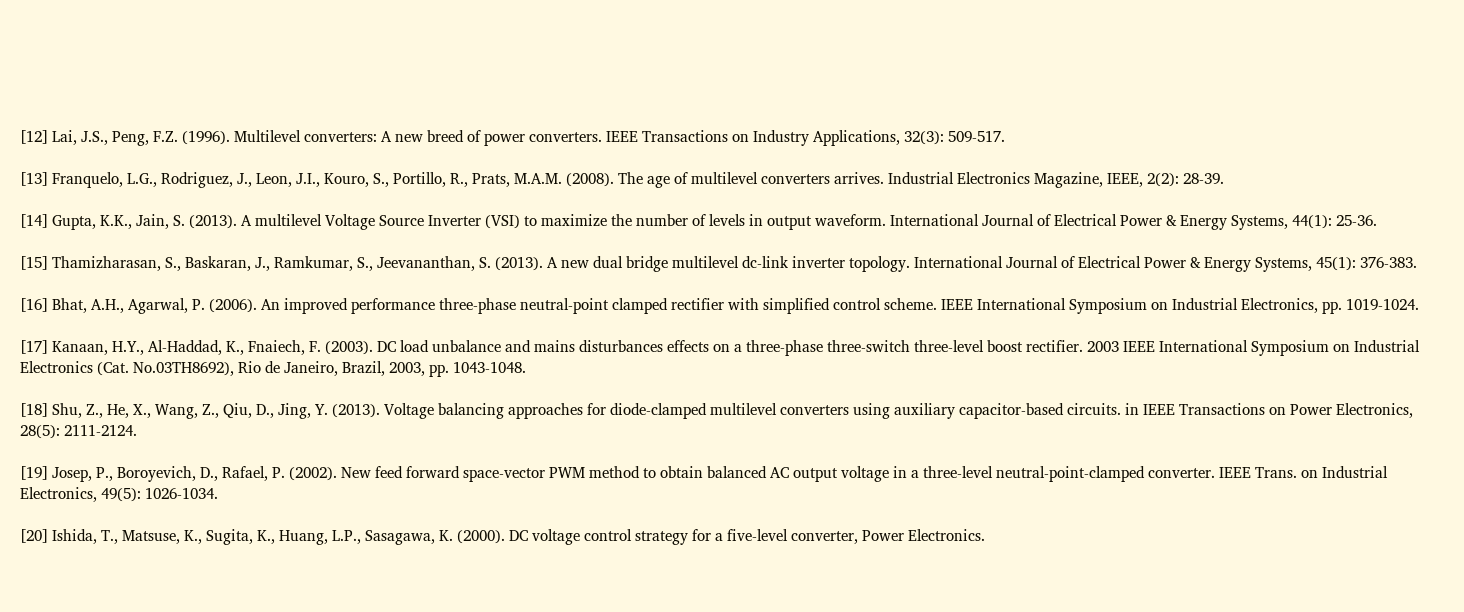[12] Lai, J.S., Peng, F.Z. (1996). Multilevel converters: A new breed of power converters. IEEE Transactions on Industry Applications, 32(3): 509-517.

[13] Franquelo, L.G., Rodriguez, J., Leon, J.I., Kouro, S., Portillo, R., Prats, M.A.M. (2008). The age of multilevel converters arrives. Industrial Electronics Magazine, IEEE, 2(2): 28-39.

[14] Gupta, K.K., Jain, S. (2013). A multilevel Voltage Source Inverter (VSI) to maximize the number of levels in output waveform. International Journal of Electrical Power & Energy Systems, 44(1): 25-36.

[15] Thamizharasan, S., Baskaran, J., Ramkumar, S., Jeevananthan, S. (2013). A new dual bridge multilevel dc-link inverter topology. International Journal of Electrical Power & Energy Systems, 45(1): 376-383.

[16] Bhat, A.H., Agarwal, P. (2006). An improved performance three-phase neutral-point clamped rectifier with simplified control scheme. IEEE International Symposium on Industrial Electronics, pp. 1019-1024.

[17] Kanaan, H.Y., Al-Haddad, K., Fnaiech, F. (2003). DC load unbalance and mains disturbances effects on a three-phase three-switch three-level boost rectifier. 2003 IEEE International Symposium on Industrial Electronics (Cat. No.03TH8692), Rio de Janeiro, Brazil, 2003, pp. 1043-1048.

[18] Shu, Z., He, X., Wang, Z., Qiu, D., Jing, Y. (2013). Voltage balancing approaches for diode-clamped multilevel converters using auxiliary capacitor-based circuits. in IEEE Transactions on Power Electronics, 28(5): 2111-2124.

[19] Josep, P., Boroyevich, D., Rafael, P. (2002). New feed forward space-vector PWM method to obtain balanced AC output voltage in a three-level neutral-point-clamped converter. IEEE Trans. on Industrial Electronics, 49(5): 1026-1034.

[20] Ishida, T., Matsuse, K., Sugita, K., Huang, L.P., Sasagawa, K. (2000). DC voltage control strategy for a five-level converter, Power Electronics.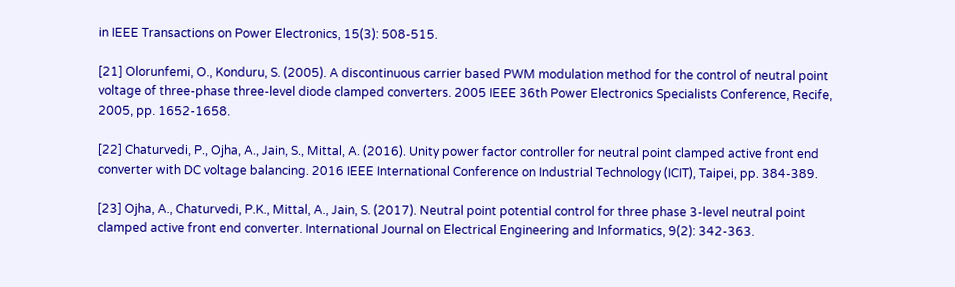in IEEE Transactions on Power Electronics, 15(3): 508-515.

[21] Olorunfemi, O., Konduru, S. (2005). A discontinuous carrier based PWM modulation method for the control of neutral point voltage of three-phase three-level diode clamped converters. 2005 IEEE 36th Power Electronics Specialists Conference, Recife, 2005, pp. 1652-1658.

[22] Chaturvedi, P., Ojha, A., Jain, S., Mittal, A. (2016). Unity power factor controller for neutral point clamped active front end converter with DC voltage balancing. 2016 IEEE International Conference on Industrial Technology (ICIT), Taipei, pp. 384-389.

[23] Ojha, A., Chaturvedi, P.K., Mittal, A., Jain, S. (2017). Neutral point potential control for three phase 3-level neutral point clamped active front end converter. International Journal on Electrical Engineering and Informatics, 9(2): 342-363.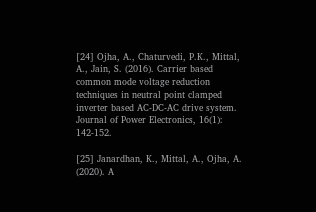[24] Ojha, A., Chaturvedi, P.K., Mittal, A., Jain, S. (2016). Carrier based common mode voltage reduction techniques in neutral point clamped inverter based AC-DC-AC drive system. Journal of Power Electronics, 16(1): 142-152.

[25] Janardhan, K., Mittal, A., Ojha, A. (2020). A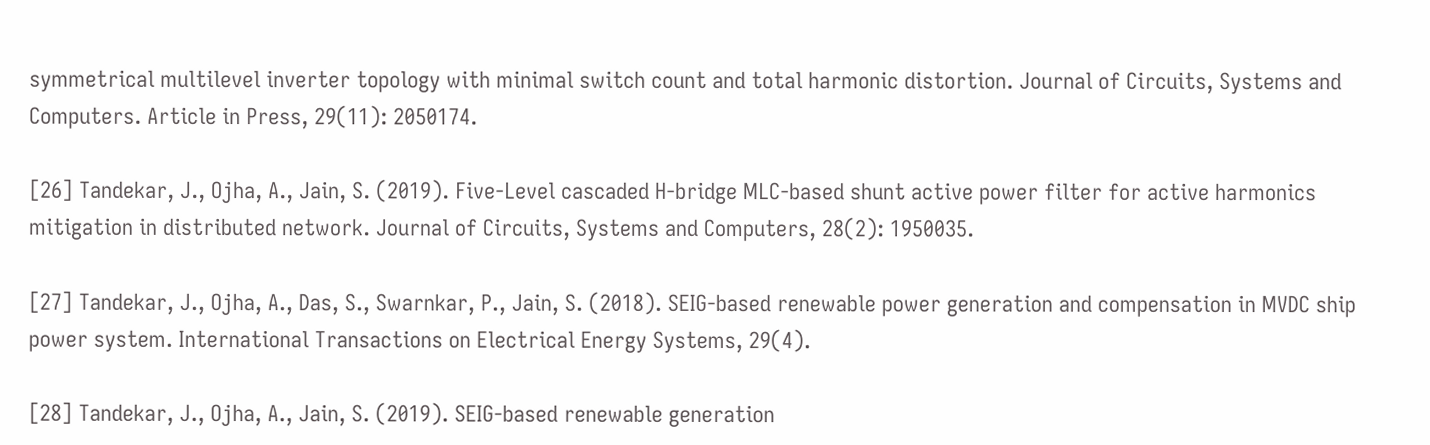symmetrical multilevel inverter topology with minimal switch count and total harmonic distortion. Journal of Circuits, Systems and Computers. Article in Press, 29(11): 2050174.

[26] Tandekar, J., Ojha, A., Jain, S. (2019). Five-Level cascaded H-bridge MLC-based shunt active power filter for active harmonics mitigation in distributed network. Journal of Circuits, Systems and Computers, 28(2): 1950035.

[27] Tandekar, J., Ojha, A., Das, S., Swarnkar, P., Jain, S. (2018). SEIG-based renewable power generation and compensation in MVDC ship power system. International Transactions on Electrical Energy Systems, 29(4).

[28] Tandekar, J., Ojha, A., Jain, S. (2019). SEIG-based renewable generation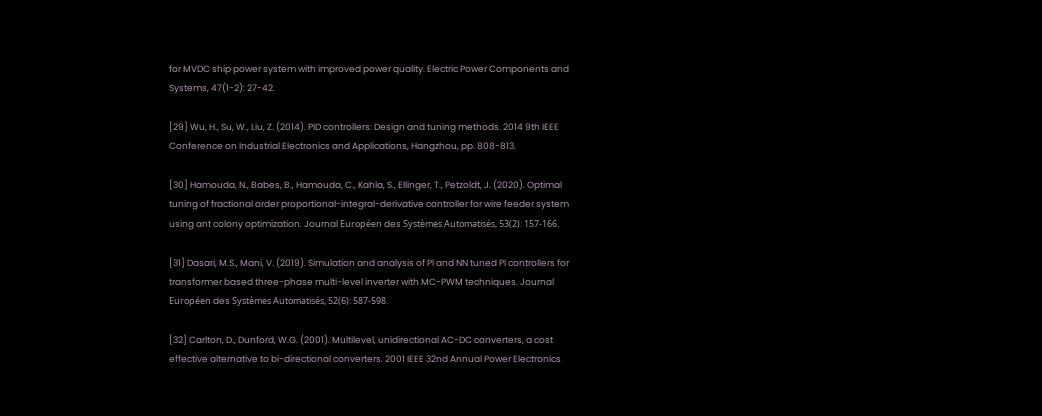for MVDC ship power system with improved power quality. Electric Power Components and Systems, 47(1-2): 27-42.

[29] Wu, H., Su, W., Liu, Z. (2014). PID controllers: Design and tuning methods. 2014 9th IEEE Conference on Industrial Electronics and Applications, Hangzhou, pp. 808-813.

[30] Hamouda, N., Babes, B., Hamouda, C., Kahla, S., Ellinger, T., Petzoldt, J. (2020). Optimal tuning of fractional order proportional-integral-derivative controller for wire feeder system using ant colony optimization. Journal Européen des Systèmes Automatisés, 53(2): 157-166.

[31] Dasari, M.S., Mani, V. (2019). Simulation and analysis of PI and NN tuned PI controllers for transformer based three-phase multi-level inverter with MC-PWM techniques. Journal Européen des Systèmes Automatisés, 52(6): 587-598.

[32] Carlton, D., Dunford, W.G. (2001). Multilevel, unidirectional AC-DC converters, a cost effective alternative to bi-directional converters. 2001 IEEE 32nd Annual Power Electronics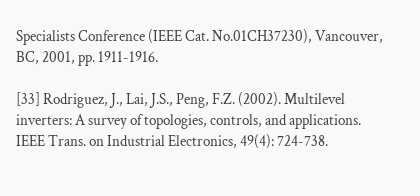Specialists Conference (IEEE Cat. No.01CH37230), Vancouver, BC, 2001, pp. 1911-1916.

[33] Rodriguez, J., Lai, J.S., Peng, F.Z. (2002). Multilevel inverters: A survey of topologies, controls, and applications. IEEE Trans. on Industrial Electronics, 49(4): 724-738.